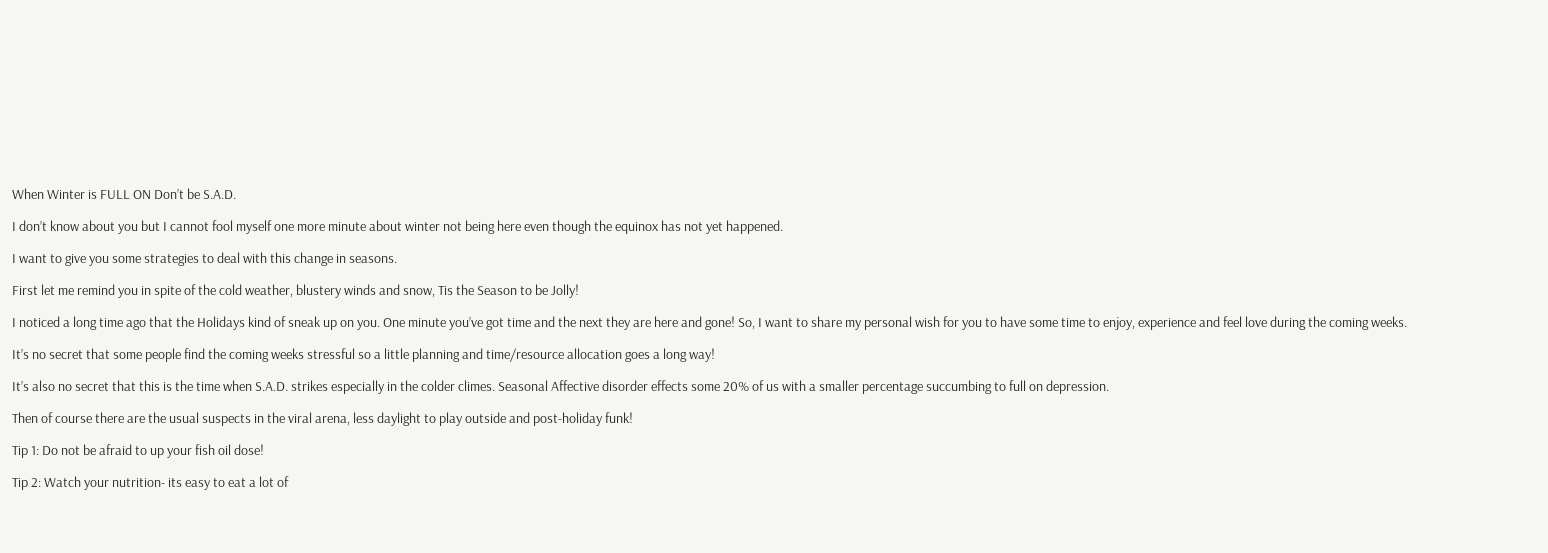When Winter is FULL ON Don’t be S.A.D.

I don’t know about you but I cannot fool myself one more minute about winter not being here even though the equinox has not yet happened.

I want to give you some strategies to deal with this change in seasons.

First let me remind you in spite of the cold weather, blustery winds and snow, Tis the Season to be Jolly!

I noticed a long time ago that the Holidays kind of sneak up on you. One minute you’ve got time and the next they are here and gone! So, I want to share my personal wish for you to have some time to enjoy, experience and feel love during the coming weeks.

It’s no secret that some people find the coming weeks stressful so a little planning and time/resource allocation goes a long way!

It’s also no secret that this is the time when S.A.D. strikes especially in the colder climes. Seasonal Affective disorder effects some 20% of us with a smaller percentage succumbing to full on depression.

Then of course there are the usual suspects in the viral arena, less daylight to play outside and post-holiday funk!

Tip 1: Do not be afraid to up your fish oil dose!

Tip 2: Watch your nutrition- its easy to eat a lot of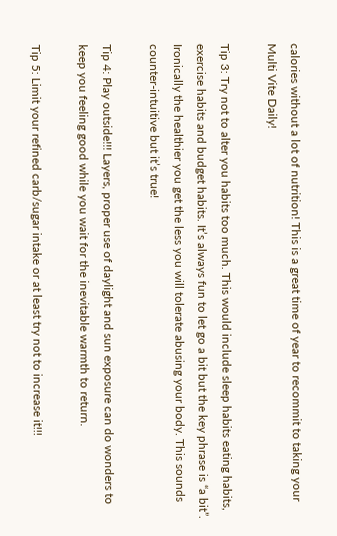calories without a lot of nutrition! This is a great time of year to recommit to taking your Multi Vite Daily!

Tip 3: Try not to alter you habits too much. This would include sleep habits eating habits, exercise habits and budget habits. It’s always fun to let go a bit but the key phrase is “a bit”. Ironically the healthier you get the less you will tolerate abusing your body. This sounds counter-intuitive but it’s true!

Tip 4: Play outside!!! Layers, proper use of daylight and sun exposure can do wonders to keep you feeling good while you wait for the inevitable warmth to return.

Tip 5: Limit your refined carb/sugar intake or at least try not to increase it!!!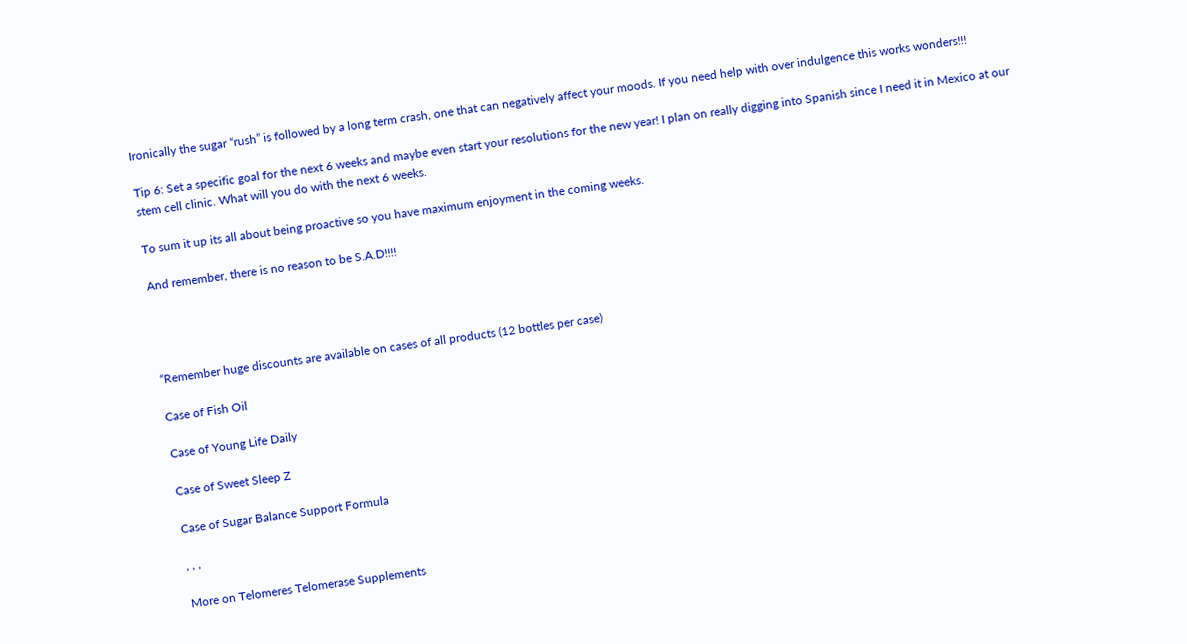Ironically the sugar “rush” is followed by a long term crash, one that can negatively affect your moods. If you need help with over indulgence this works wonders!!!

Tip 6: Set a specific goal for the next 6 weeks and maybe even start your resolutions for the new year! I plan on really digging into Spanish since I need it in Mexico at our stem cell clinic. What will you do with the next 6 weeks.

To sum it up its all about being proactive so you have maximum enjoyment in the coming weeks.

And remember, there is no reason to be S.A.D!!!!




“Remember huge discounts are available on cases of all products (12 bottles per case)

Case of Fish Oil

Case of Young Life Daily

Case of Sweet Sleep Z

Case of Sugar Balance Support Formula

, , ,

More on Telomeres Telomerase Supplements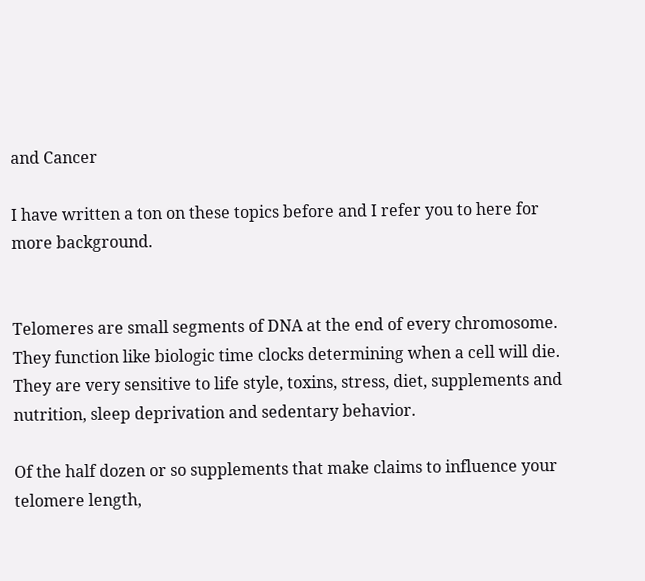and Cancer

I have written a ton on these topics before and I refer you to here for more background.


Telomeres are small segments of DNA at the end of every chromosome. They function like biologic time clocks determining when a cell will die. They are very sensitive to life style, toxins, stress, diet, supplements and nutrition, sleep deprivation and sedentary behavior.

Of the half dozen or so supplements that make claims to influence your telomere length,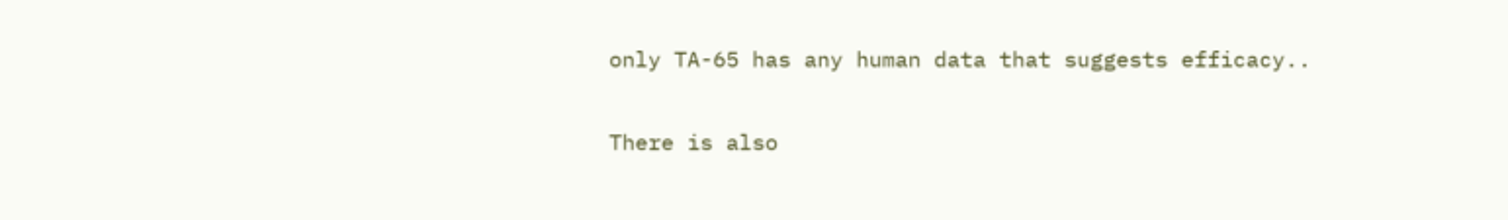only TA-65 has any human data that suggests efficacy..

There is also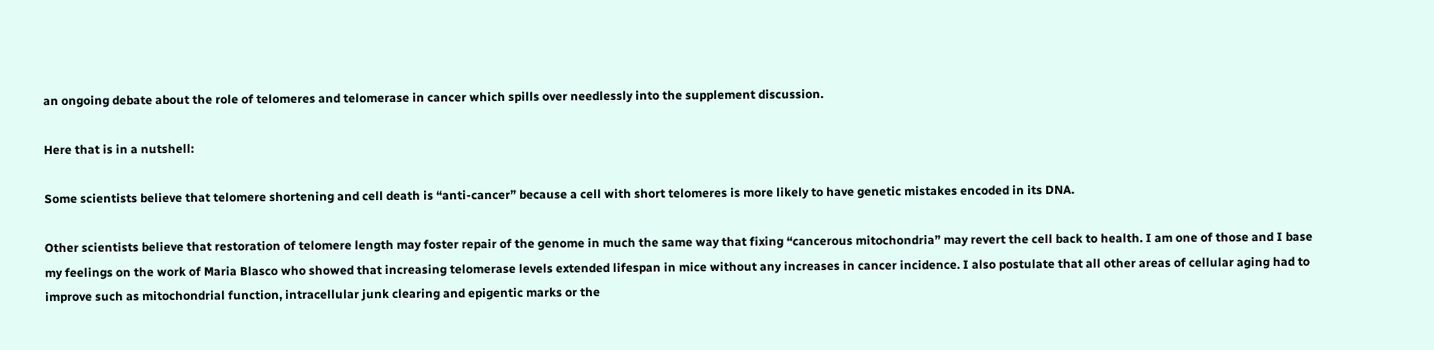an ongoing debate about the role of telomeres and telomerase in cancer which spills over needlessly into the supplement discussion.

Here that is in a nutshell:

Some scientists believe that telomere shortening and cell death is “anti-cancer” because a cell with short telomeres is more likely to have genetic mistakes encoded in its DNA.

Other scientists believe that restoration of telomere length may foster repair of the genome in much the same way that fixing “cancerous mitochondria” may revert the cell back to health. I am one of those and I base my feelings on the work of Maria Blasco who showed that increasing telomerase levels extended lifespan in mice without any increases in cancer incidence. I also postulate that all other areas of cellular aging had to improve such as mitochondrial function, intracellular junk clearing and epigentic marks or the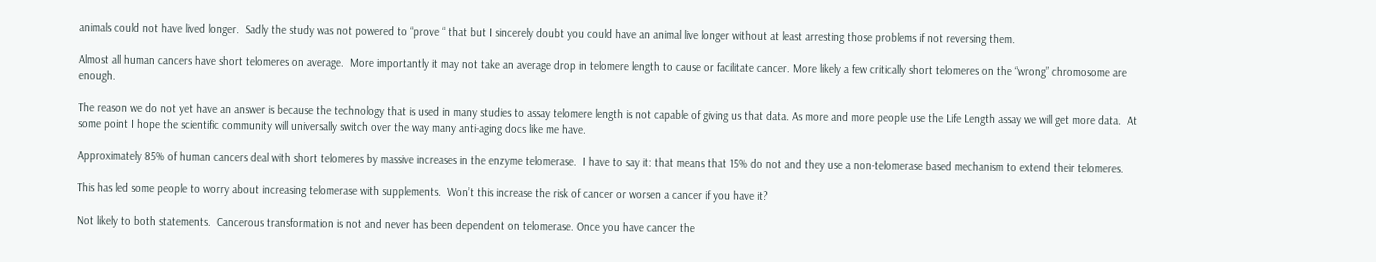animals could not have lived longer.  Sadly the study was not powered to “prove “ that but I sincerely doubt you could have an animal live longer without at least arresting those problems if not reversing them.

Almost all human cancers have short telomeres on average.  More importantly it may not take an average drop in telomere length to cause or facilitate cancer. More likely a few critically short telomeres on the “wrong” chromosome are enough.

The reason we do not yet have an answer is because the technology that is used in many studies to assay telomere length is not capable of giving us that data. As more and more people use the Life Length assay we will get more data.  At some point I hope the scientific community will universally switch over the way many anti-aging docs like me have.

Approximately 85% of human cancers deal with short telomeres by massive increases in the enzyme telomerase.  I have to say it: that means that 15% do not and they use a non-telomerase based mechanism to extend their telomeres.

This has led some people to worry about increasing telomerase with supplements.  Won’t this increase the risk of cancer or worsen a cancer if you have it?

Not likely to both statements.  Cancerous transformation is not and never has been dependent on telomerase. Once you have cancer the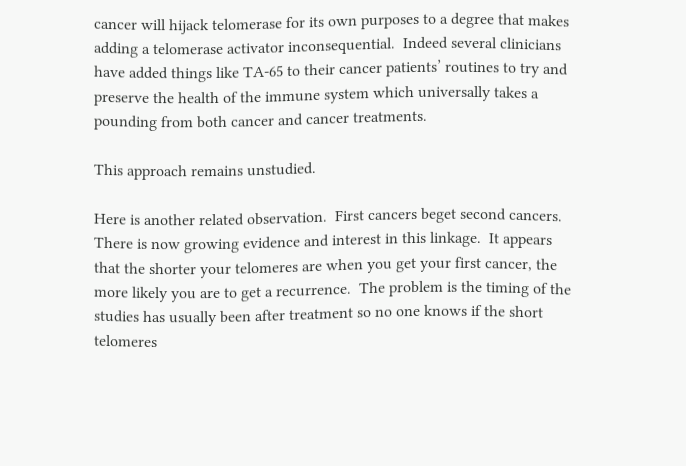cancer will hijack telomerase for its own purposes to a degree that makes adding a telomerase activator inconsequential.  Indeed several clinicians have added things like TA-65 to their cancer patients’ routines to try and preserve the health of the immune system which universally takes a pounding from both cancer and cancer treatments.

This approach remains unstudied.

Here is another related observation.  First cancers beget second cancers. There is now growing evidence and interest in this linkage.  It appears that the shorter your telomeres are when you get your first cancer, the more likely you are to get a recurrence.  The problem is the timing of the studies has usually been after treatment so no one knows if the short telomeres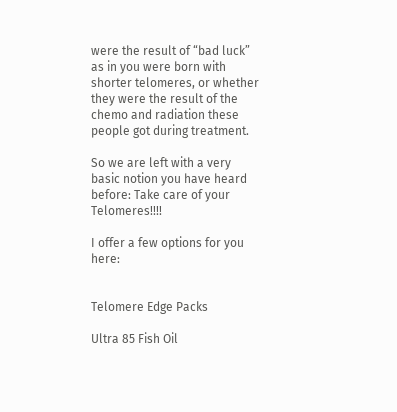were the result of “bad luck” as in you were born with shorter telomeres, or whether they were the result of the chemo and radiation these people got during treatment.

So we are left with a very basic notion you have heard before: Take care of your Telomeres!!!!

I offer a few options for you here:


Telomere Edge Packs

Ultra 85 Fish Oil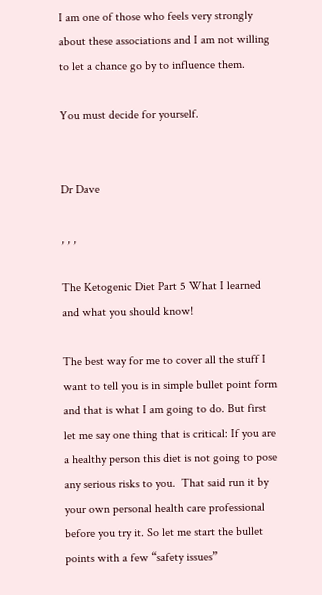I am one of those who feels very strongly about these associations and I am not willing to let a chance go by to influence them.

You must decide for yourself.


Dr Dave

, , ,

The Ketogenic Diet Part 5 What I learned and what you should know!

The best way for me to cover all the stuff I want to tell you is in simple bullet point form and that is what I am going to do. But first let me say one thing that is critical: If you are a healthy person this diet is not going to pose any serious risks to you.  That said run it by your own personal health care professional before you try it. So let me start the bullet points with a few “safety issues”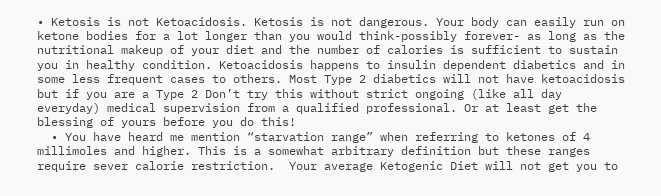• Ketosis is not Ketoacidosis. Ketosis is not dangerous. Your body can easily run on ketone bodies for a lot longer than you would think-possibly forever- as long as the nutritional makeup of your diet and the number of calories is sufficient to sustain you in healthy condition. Ketoacidosis happens to insulin dependent diabetics and in some less frequent cases to others. Most Type 2 diabetics will not have ketoacidosis but if you are a Type 2 Don’t try this without strict ongoing (like all day everyday) medical supervision from a qualified professional. Or at least get the blessing of yours before you do this!
  • You have heard me mention “starvation range” when referring to ketones of 4 millimoles and higher. This is a somewhat arbitrary definition but these ranges require sever calorie restriction.  Your average Ketogenic Diet will not get you to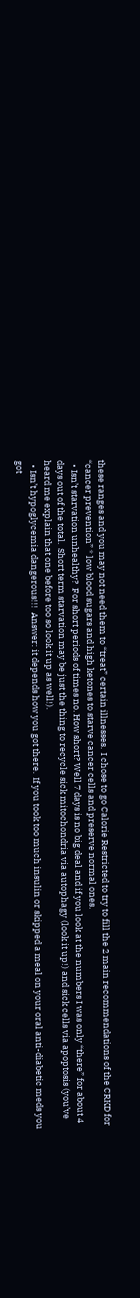these ranges and you may not need them to “treat” certain illnesses.  I chose to go Calorie Restricted to try to fill the 2 main recommendations of the CRKD for “cancer prevention” * low blood sugars and high ketones to starve cancer cells and preserve normal ones.
  • Isn’t starvation unhealthy?  For short periods of times no. How short? Well 7 days is no big deal and if you look at the numbers I was only “there” for about 4 days out of the total.  Short term starvation may be just the thing to recycle sick mitochondria via autophagy (look it up!) and sick cells via apoptosis (you’ve heard me explain that one before too so look it up as well!).
  • Isn’t hypoglycemia dangerous!!!  Answer: it depends how you got there.  If you took too much insulin or skipped a meal on your oral anti-diabetic meds you got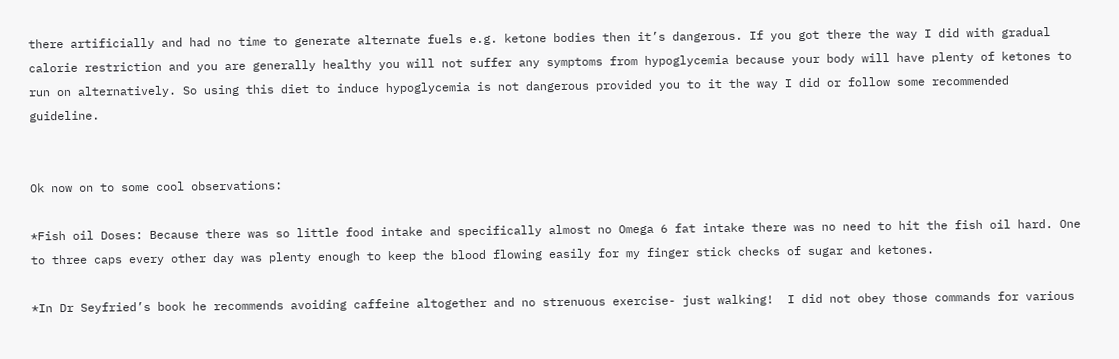there artificially and had no time to generate alternate fuels e.g. ketone bodies then it’s dangerous. If you got there the way I did with gradual calorie restriction and you are generally healthy you will not suffer any symptoms from hypoglycemia because your body will have plenty of ketones to run on alternatively. So using this diet to induce hypoglycemia is not dangerous provided you to it the way I did or follow some recommended guideline.


Ok now on to some cool observations:

*Fish oil Doses: Because there was so little food intake and specifically almost no Omega 6 fat intake there was no need to hit the fish oil hard. One to three caps every other day was plenty enough to keep the blood flowing easily for my finger stick checks of sugar and ketones.

*In Dr Seyfried’s book he recommends avoiding caffeine altogether and no strenuous exercise- just walking!  I did not obey those commands for various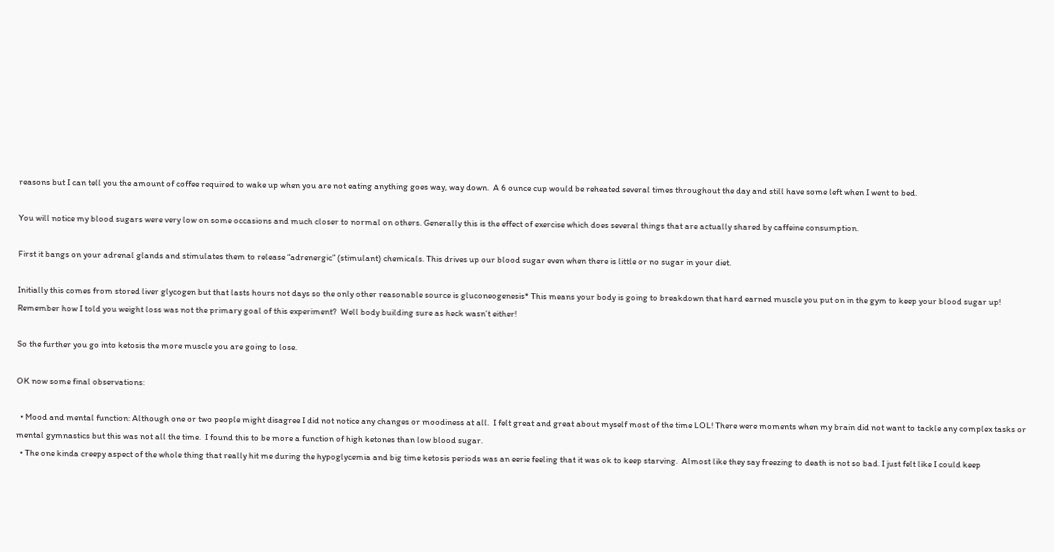reasons but I can tell you the amount of coffee required to wake up when you are not eating anything goes way, way down.  A 6 ounce cup would be reheated several times throughout the day and still have some left when I went to bed.

You will notice my blood sugars were very low on some occasions and much closer to normal on others. Generally this is the effect of exercise which does several things that are actually shared by caffeine consumption.

First it bangs on your adrenal glands and stimulates them to release “adrenergic” (stimulant) chemicals. This drives up our blood sugar even when there is little or no sugar in your diet.

Initially this comes from stored liver glycogen but that lasts hours not days so the only other reasonable source is gluconeogenesis* This means your body is going to breakdown that hard earned muscle you put on in the gym to keep your blood sugar up!  Remember how I told you weight loss was not the primary goal of this experiment?  Well body building sure as heck wasn’t either!

So the further you go into ketosis the more muscle you are going to lose.

OK now some final observations:

  • Mood and mental function: Although one or two people might disagree I did not notice any changes or moodiness at all.  I felt great and great about myself most of the time LOL! There were moments when my brain did not want to tackle any complex tasks or mental gymnastics but this was not all the time.  I found this to be more a function of high ketones than low blood sugar.
  • The one kinda creepy aspect of the whole thing that really hit me during the hypoglycemia and big time ketosis periods was an eerie feeling that it was ok to keep starving.  Almost like they say freezing to death is not so bad. I just felt like I could keep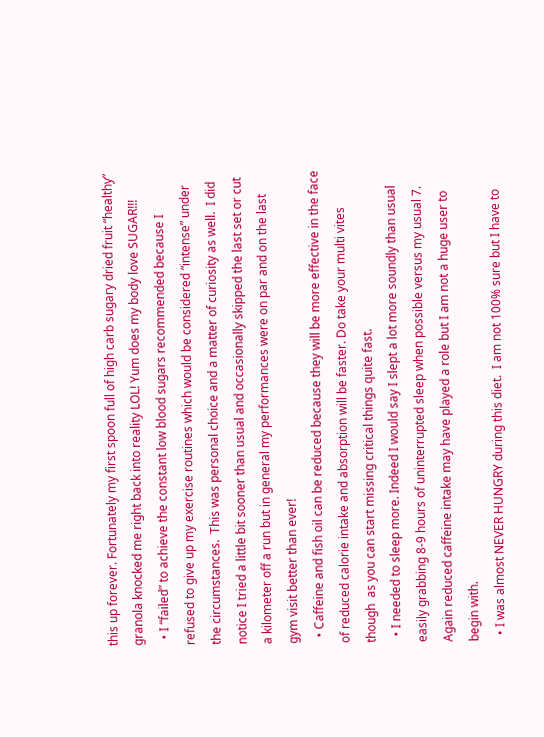this up forever. Fortunately my first spoon full of high carb sugary dried fruit “healthy” granola knocked me right back into reality LOL! Yum does my body love SUGAR!!!
  • I “failed” to achieve the constant low blood sugars recommended because I refused to give up my exercise routines which would be considered “intense” under the circumstances.  This was personal choice and a matter of curiosity as well.  I did notice I tried a little bit sooner than usual and occasionally skipped the last set or cut a kilometer off a run but in general my performances were on par and on the last gym visit better than ever!
  • Caffeine and fish oil can be reduced because they will be more effective in the face of reduced calorie intake and absorption will be faster. Do take your multi vites though  as you can start missing critical things quite fast.
  • I needed to sleep more. Indeed I would say I slept a lot more soundly than usual easily grabbing 8-9 hours of uninterrupted sleep when possible versus my usual 7. Again reduced caffeine intake may have played a role but I am not a huge user to begin with.
  • I was almost NEVER HUNGRY during this diet.  I am not 100% sure but I have to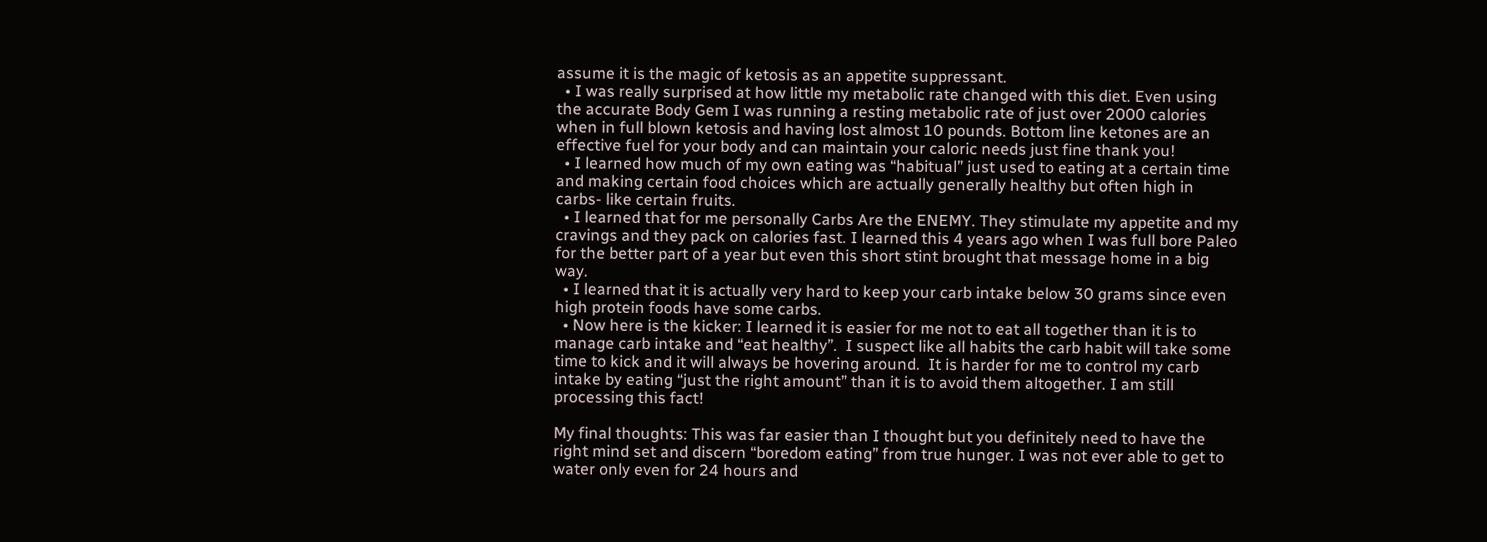assume it is the magic of ketosis as an appetite suppressant.
  • I was really surprised at how little my metabolic rate changed with this diet. Even using the accurate Body Gem I was running a resting metabolic rate of just over 2000 calories when in full blown ketosis and having lost almost 10 pounds. Bottom line ketones are an effective fuel for your body and can maintain your caloric needs just fine thank you!
  • I learned how much of my own eating was “habitual” just used to eating at a certain time and making certain food choices which are actually generally healthy but often high in carbs- like certain fruits.
  • I learned that for me personally Carbs Are the ENEMY. They stimulate my appetite and my cravings and they pack on calories fast. I learned this 4 years ago when I was full bore Paleo for the better part of a year but even this short stint brought that message home in a big way.
  • I learned that it is actually very hard to keep your carb intake below 30 grams since even high protein foods have some carbs.
  • Now here is the kicker: I learned it is easier for me not to eat all together than it is to manage carb intake and “eat healthy”.  I suspect like all habits the carb habit will take some time to kick and it will always be hovering around.  It is harder for me to control my carb intake by eating “just the right amount” than it is to avoid them altogether. I am still processing this fact!

My final thoughts: This was far easier than I thought but you definitely need to have the right mind set and discern “boredom eating” from true hunger. I was not ever able to get to water only even for 24 hours and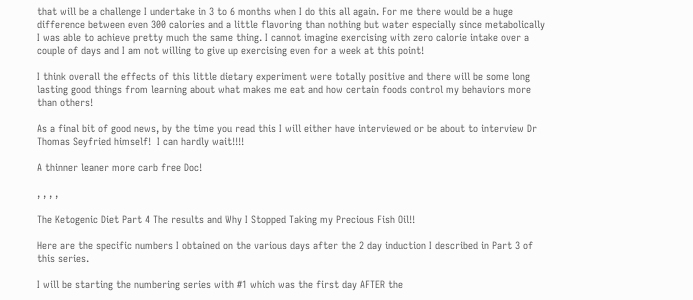that will be a challenge I undertake in 3 to 6 months when I do this all again. For me there would be a huge difference between even 300 calories and a little flavoring than nothing but water especially since metabolically I was able to achieve pretty much the same thing. I cannot imagine exercising with zero calorie intake over a couple of days and I am not willing to give up exercising even for a week at this point!

I think overall the effects of this little dietary experiment were totally positive and there will be some long lasting good things from learning about what makes me eat and how certain foods control my behaviors more than others!

As a final bit of good news, by the time you read this I will either have interviewed or be about to interview Dr Thomas Seyfried himself!  I can hardly wait!!!!

A thinner leaner more carb free Doc!

, , , ,

The Ketogenic Diet Part 4 The results and Why I Stopped Taking my Precious Fish Oil!!

Here are the specific numbers I obtained on the various days after the 2 day induction I described in Part 3 of this series.

I will be starting the numbering series with #1 which was the first day AFTER the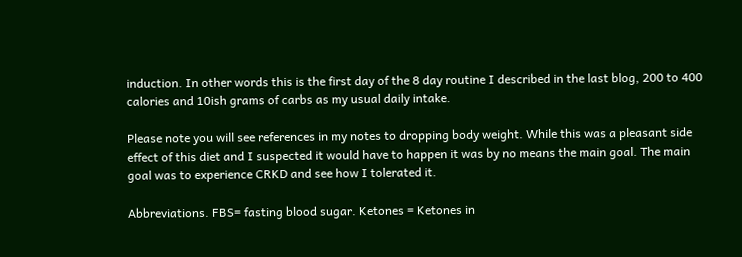induction. In other words this is the first day of the 8 day routine I described in the last blog, 200 to 400 calories and 10ish grams of carbs as my usual daily intake.

Please note you will see references in my notes to dropping body weight. While this was a pleasant side effect of this diet and I suspected it would have to happen it was by no means the main goal. The main goal was to experience CRKD and see how I tolerated it.

Abbreviations. FBS= fasting blood sugar. Ketones = Ketones in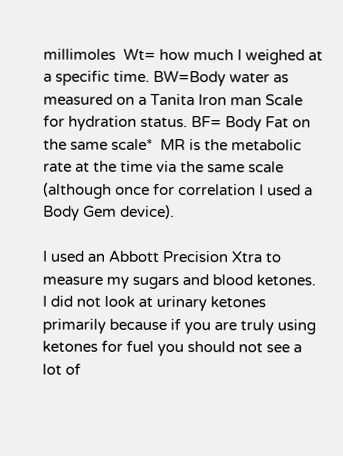millimoles  Wt= how much I weighed at a specific time. BW=Body water as measured on a Tanita Iron man Scale for hydration status. BF= Body Fat on the same scale*  MR is the metabolic rate at the time via the same scale (although once for correlation I used a Body Gem device).

I used an Abbott Precision Xtra to measure my sugars and blood ketones.  I did not look at urinary ketones primarily because if you are truly using ketones for fuel you should not see a lot of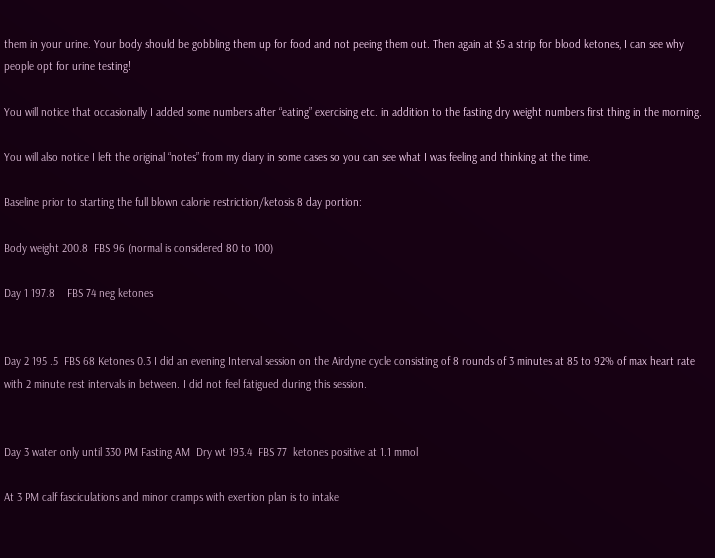them in your urine. Your body should be gobbling them up for food and not peeing them out. Then again at $5 a strip for blood ketones, I can see why people opt for urine testing!

You will notice that occasionally I added some numbers after “eating” exercising etc. in addition to the fasting dry weight numbers first thing in the morning.

You will also notice I left the original “notes” from my diary in some cases so you can see what I was feeling and thinking at the time.

Baseline prior to starting the full blown calorie restriction/ketosis 8 day portion:

Body weight 200.8  FBS 96 (normal is considered 80 to 100)

Day 1 197.8    FBS 74 neg ketones


Day 2 195 .5  FBS 68 Ketones 0.3 I did an evening Interval session on the Airdyne cycle consisting of 8 rounds of 3 minutes at 85 to 92% of max heart rate with 2 minute rest intervals in between. I did not feel fatigued during this session.


Day 3 water only until 330 PM Fasting AM  Dry wt 193.4  FBS 77  ketones positive at 1.1 mmol

At 3 PM calf fasciculations and minor cramps with exertion plan is to intake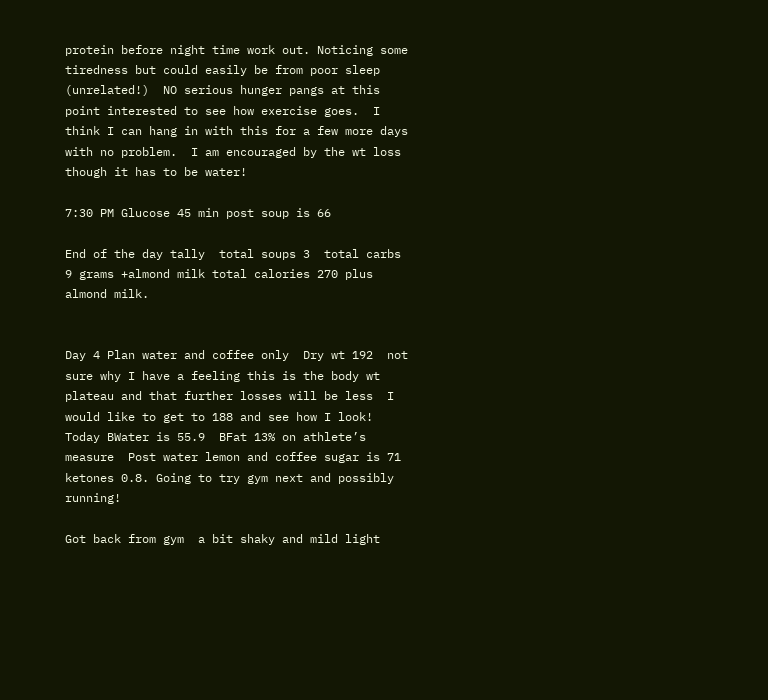protein before night time work out. Noticing some tiredness but could easily be from poor sleep (unrelated!)  NO serious hunger pangs at this point interested to see how exercise goes.  I think I can hang in with this for a few more days with no problem.  I am encouraged by the wt loss though it has to be water!

7:30 PM Glucose 45 min post soup is 66

End of the day tally  total soups 3  total carbs 9 grams +almond milk total calories 270 plus almond milk.


Day 4 Plan water and coffee only  Dry wt 192  not sure why I have a feeling this is the body wt plateau and that further losses will be less  I would like to get to 188 and see how I look!  Today BWater is 55.9  BFat 13% on athlete’s measure  Post water lemon and coffee sugar is 71  ketones 0.8. Going to try gym next and possibly running!

Got back from gym  a bit shaky and mild light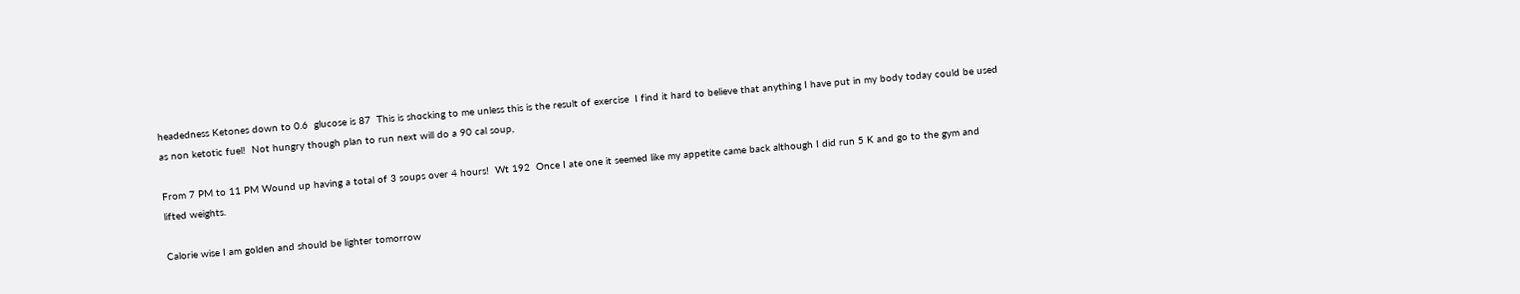headedness Ketones down to 0.6  glucose is 87  This is shocking to me unless this is the result of exercise  I find it hard to believe that anything I have put in my body today could be used as non ketotic fuel!  Not hungry though plan to run next will do a 90 cal soup,

From 7 PM to 11 PM Wound up having a total of 3 soups over 4 hours!  Wt 192  Once I ate one it seemed like my appetite came back although I did run 5 K and go to the gym and lifted weights.

Calorie wise I am golden and should be lighter tomorrow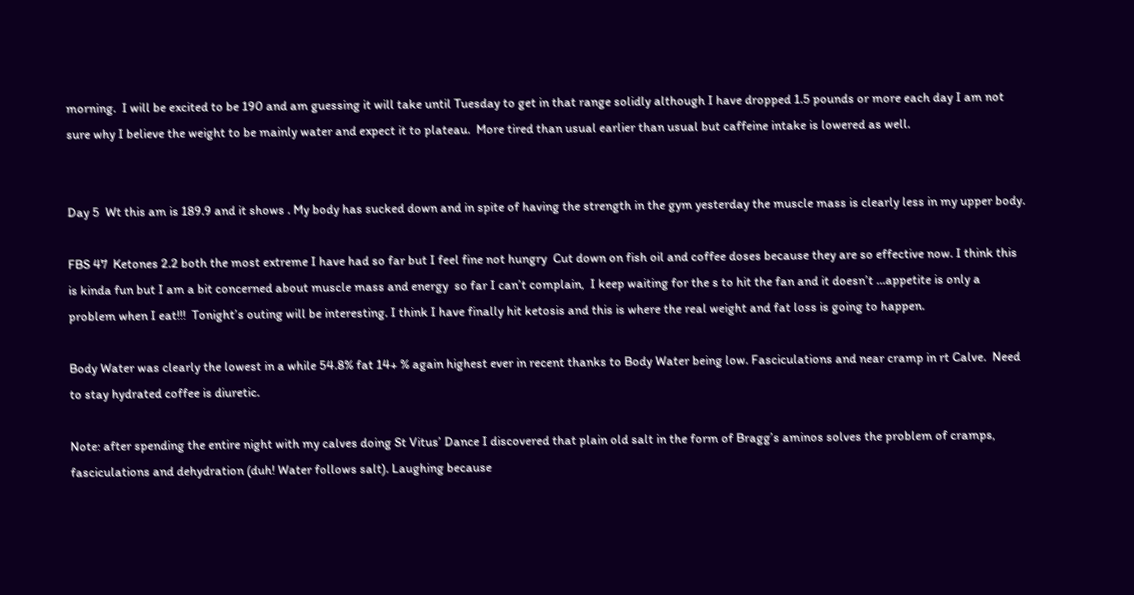morning.  I will be excited to be 190 and am guessing it will take until Tuesday to get in that range solidly although I have dropped 1.5 pounds or more each day I am not sure why I believe the weight to be mainly water and expect it to plateau.  More tired than usual earlier than usual but caffeine intake is lowered as well.


Day 5  Wt this am is 189.9 and it shows . My body has sucked down and in spite of having the strength in the gym yesterday the muscle mass is clearly less in my upper body.

FBS 47  Ketones 2.2 both the most extreme I have had so far but I feel fine not hungry  Cut down on fish oil and coffee doses because they are so effective now. I think this is kinda fun but I am a bit concerned about muscle mass and energy  so far I can’t complain,  I keep waiting for the s to hit the fan and it doesn’t …appetite is only a problem when I eat!!!  Tonight’s outing will be interesting. I think I have finally hit ketosis and this is where the real weight and fat loss is going to happen.

Body Water was clearly the lowest in a while 54.8% fat 14+ % again highest ever in recent thanks to Body Water being low. Fasciculations and near cramp in rt Calve.  Need to stay hydrated coffee is diuretic.

Note: after spending the entire night with my calves doing St Vitus’ Dance I discovered that plain old salt in the form of Bragg’s aminos solves the problem of cramps, fasciculations and dehydration (duh! Water follows salt). Laughing because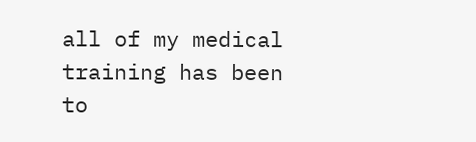all of my medical training has been to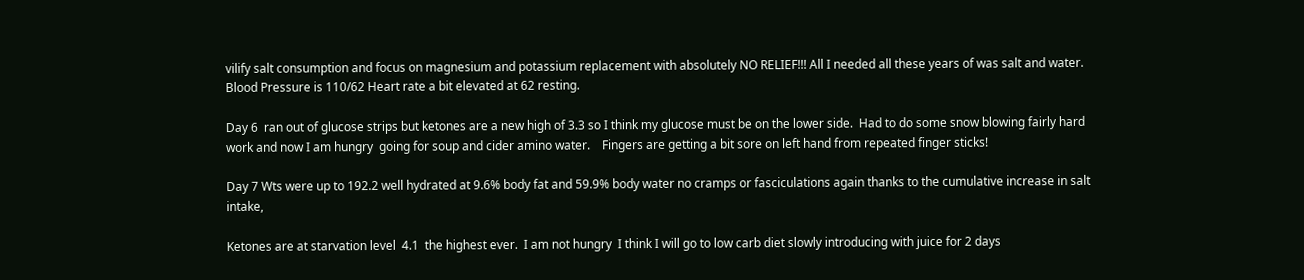vilify salt consumption and focus on magnesium and potassium replacement with absolutely NO RELIEF!!! All I needed all these years of was salt and water.  Blood Pressure is 110/62 Heart rate a bit elevated at 62 resting.

Day 6  ran out of glucose strips but ketones are a new high of 3.3 so I think my glucose must be on the lower side.  Had to do some snow blowing fairly hard work and now I am hungry  going for soup and cider amino water.    Fingers are getting a bit sore on left hand from repeated finger sticks!

Day 7 Wts were up to 192.2 well hydrated at 9.6% body fat and 59.9% body water no cramps or fasciculations again thanks to the cumulative increase in salt intake,

Ketones are at starvation level  4.1  the highest ever.  I am not hungry  I think I will go to low carb diet slowly introducing with juice for 2 days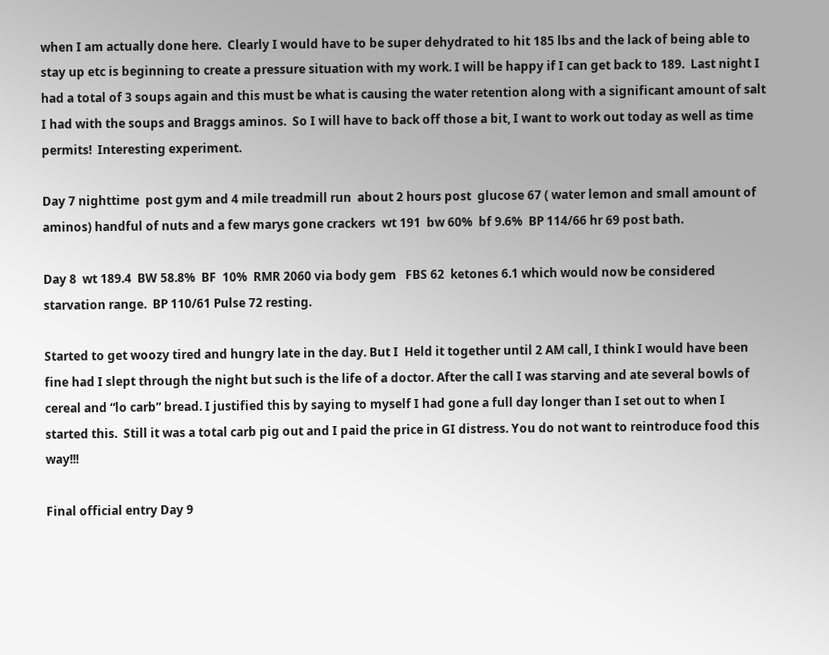when I am actually done here.  Clearly I would have to be super dehydrated to hit 185 lbs and the lack of being able to stay up etc is beginning to create a pressure situation with my work. I will be happy if I can get back to 189.  Last night I had a total of 3 soups again and this must be what is causing the water retention along with a significant amount of salt I had with the soups and Braggs aminos.  So I will have to back off those a bit, I want to work out today as well as time permits!  Interesting experiment.

Day 7 nighttime  post gym and 4 mile treadmill run  about 2 hours post  glucose 67 ( water lemon and small amount of aminos) handful of nuts and a few marys gone crackers  wt 191  bw 60%  bf 9.6%  BP 114/66 hr 69 post bath.

Day 8  wt 189.4  BW 58.8%  BF  10%  RMR 2060 via body gem   FBS 62  ketones 6.1 which would now be considered starvation range.  BP 110/61 Pulse 72 resting.

Started to get woozy tired and hungry late in the day. But I  Held it together until 2 AM call, I think I would have been fine had I slept through the night but such is the life of a doctor. After the call I was starving and ate several bowls of cereal and “lo carb” bread. I justified this by saying to myself I had gone a full day longer than I set out to when I started this.  Still it was a total carb pig out and I paid the price in GI distress. You do not want to reintroduce food this way!!!

Final official entry Day 9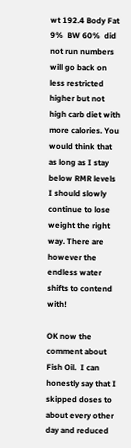wt 192.4 Body Fat 9%  BW 60%  did not run numbers  will go back on less restricted higher but not high carb diet with more calories. You would think that as long as I stay below RMR levels I should slowly continue to lose weight the right way. There are however the endless water shifts to contend with!

OK now the comment about Fish Oil.  I can honestly say that I skipped doses to about every other day and reduced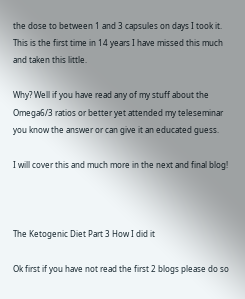the dose to between 1 and 3 capsules on days I took it.  This is the first time in 14 years I have missed this much and taken this little.

Why? Well if you have read any of my stuff about the Omega6/3 ratios or better yet attended my teleseminar you know the answer or can give it an educated guess.

I will cover this and much more in the next and final blog!



The Ketogenic Diet Part 3 How I did it

Ok first if you have not read the first 2 blogs please do so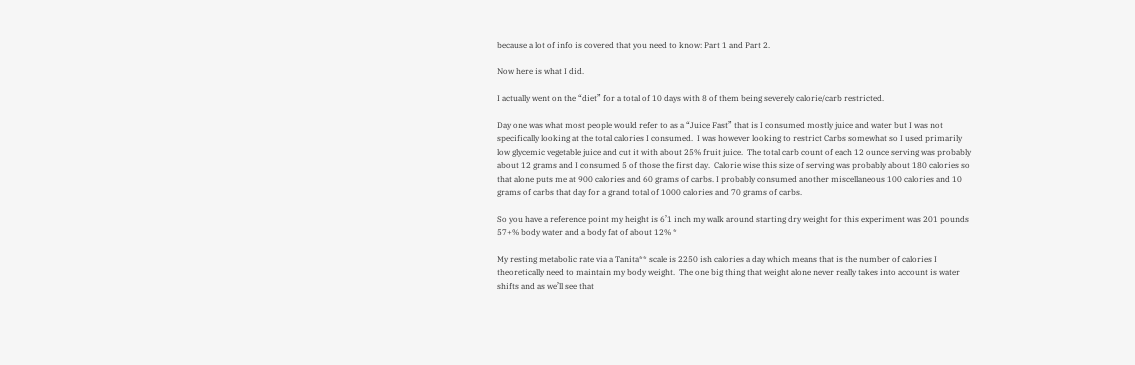because a lot of info is covered that you need to know: Part 1 and Part 2.

Now here is what I did.

I actually went on the “diet” for a total of 10 days with 8 of them being severely calorie/carb restricted.

Day one was what most people would refer to as a “Juice Fast” that is I consumed mostly juice and water but I was not specifically looking at the total calories I consumed.  I was however looking to restrict Carbs somewhat so I used primarily low glycemic vegetable juice and cut it with about 25% fruit juice.  The total carb count of each 12 ounce serving was probably about 12 grams and I consumed 5 of those the first day.  Calorie wise this size of serving was probably about 180 calories so that alone puts me at 900 calories and 60 grams of carbs. I probably consumed another miscellaneous 100 calories and 10 grams of carbs that day for a grand total of 1000 calories and 70 grams of carbs.

So you have a reference point my height is 6’1 inch my walk around starting dry weight for this experiment was 201 pounds 57+% body water and a body fat of about 12% *

My resting metabolic rate via a Tanita** scale is 2250 ish calories a day which means that is the number of calories I theoretically need to maintain my body weight.  The one big thing that weight alone never really takes into account is water shifts and as we’ll see that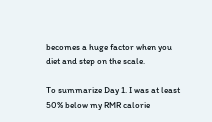becomes a huge factor when you diet and step on the scale.

To summarize Day 1. I was at least 50% below my RMR calorie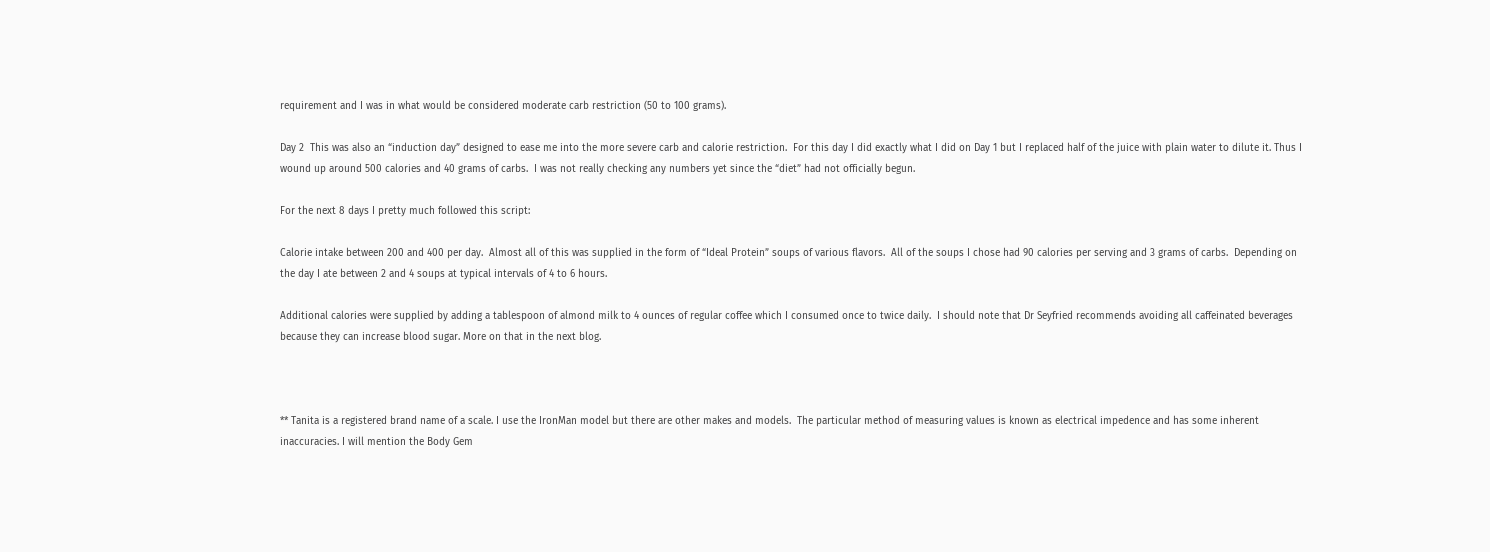requirement and I was in what would be considered moderate carb restriction (50 to 100 grams).

Day 2  This was also an “induction day” designed to ease me into the more severe carb and calorie restriction.  For this day I did exactly what I did on Day 1 but I replaced half of the juice with plain water to dilute it. Thus I wound up around 500 calories and 40 grams of carbs.  I was not really checking any numbers yet since the “diet” had not officially begun.

For the next 8 days I pretty much followed this script:

Calorie intake between 200 and 400 per day.  Almost all of this was supplied in the form of “Ideal Protein” soups of various flavors.  All of the soups I chose had 90 calories per serving and 3 grams of carbs.  Depending on the day I ate between 2 and 4 soups at typical intervals of 4 to 6 hours.

Additional calories were supplied by adding a tablespoon of almond milk to 4 ounces of regular coffee which I consumed once to twice daily.  I should note that Dr Seyfried recommends avoiding all caffeinated beverages because they can increase blood sugar. More on that in the next blog.



** Tanita is a registered brand name of a scale. I use the IronMan model but there are other makes and models.  The particular method of measuring values is known as electrical impedence and has some inherent inaccuracies. I will mention the Body Gem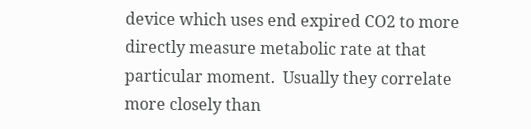device which uses end expired CO2 to more directly measure metabolic rate at that particular moment.  Usually they correlate more closely than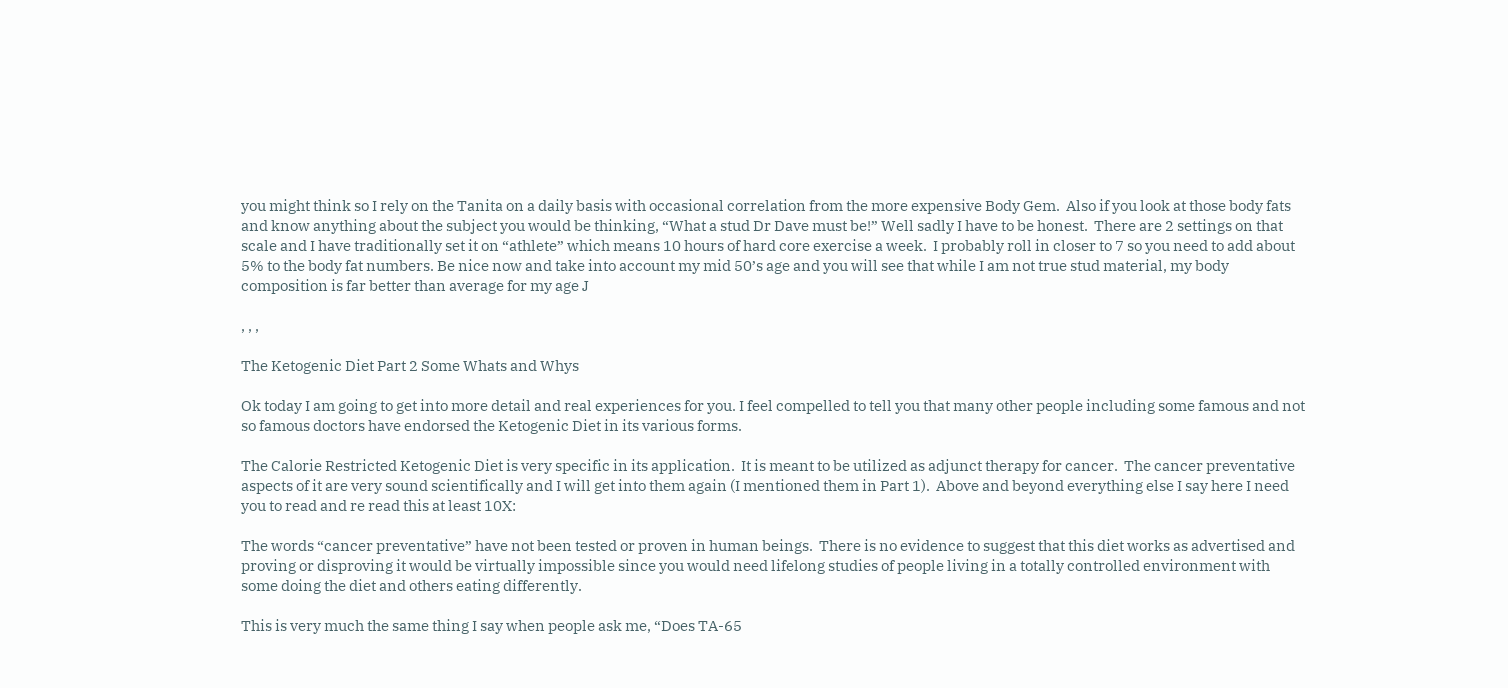you might think so I rely on the Tanita on a daily basis with occasional correlation from the more expensive Body Gem.  Also if you look at those body fats and know anything about the subject you would be thinking, “What a stud Dr Dave must be!” Well sadly I have to be honest.  There are 2 settings on that scale and I have traditionally set it on “athlete” which means 10 hours of hard core exercise a week.  I probably roll in closer to 7 so you need to add about 5% to the body fat numbers. Be nice now and take into account my mid 50’s age and you will see that while I am not true stud material, my body composition is far better than average for my age J

, , ,

The Ketogenic Diet Part 2 Some Whats and Whys

Ok today I am going to get into more detail and real experiences for you. I feel compelled to tell you that many other people including some famous and not so famous doctors have endorsed the Ketogenic Diet in its various forms.

The Calorie Restricted Ketogenic Diet is very specific in its application.  It is meant to be utilized as adjunct therapy for cancer.  The cancer preventative aspects of it are very sound scientifically and I will get into them again (I mentioned them in Part 1).  Above and beyond everything else I say here I need you to read and re read this at least 10X:

The words “cancer preventative” have not been tested or proven in human beings.  There is no evidence to suggest that this diet works as advertised and proving or disproving it would be virtually impossible since you would need lifelong studies of people living in a totally controlled environment with some doing the diet and others eating differently.

This is very much the same thing I say when people ask me, “Does TA-65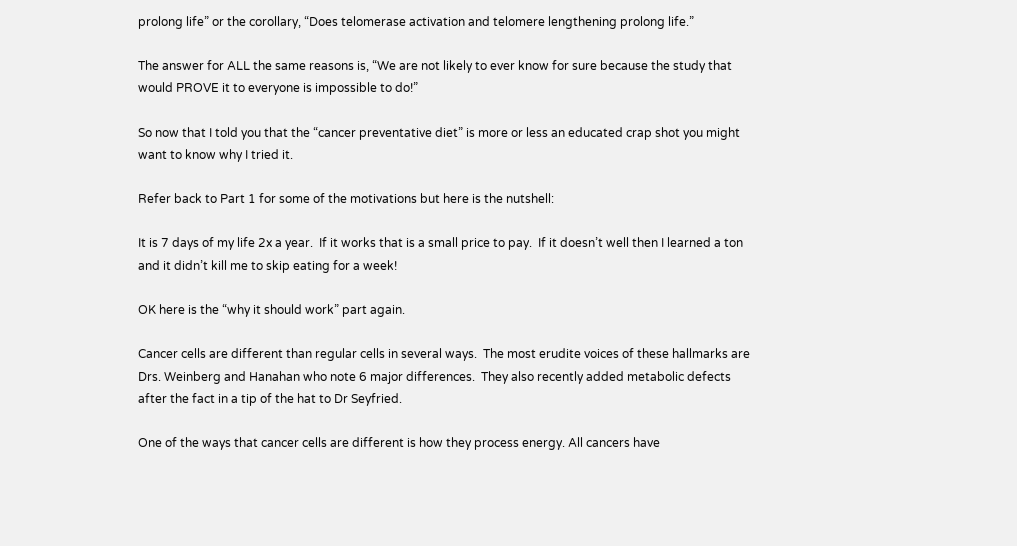prolong life” or the corollary, “Does telomerase activation and telomere lengthening prolong life.”

The answer for ALL the same reasons is, “We are not likely to ever know for sure because the study that would PROVE it to everyone is impossible to do!”

So now that I told you that the “cancer preventative diet” is more or less an educated crap shot you might want to know why I tried it.

Refer back to Part 1 for some of the motivations but here is the nutshell:

It is 7 days of my life 2x a year.  If it works that is a small price to pay.  If it doesn’t well then I learned a ton and it didn’t kill me to skip eating for a week!

OK here is the “why it should work” part again.

Cancer cells are different than regular cells in several ways.  The most erudite voices of these hallmarks are Drs. Weinberg and Hanahan who note 6 major differences.  They also recently added metabolic defects after the fact in a tip of the hat to Dr Seyfried.

One of the ways that cancer cells are different is how they process energy. All cancers have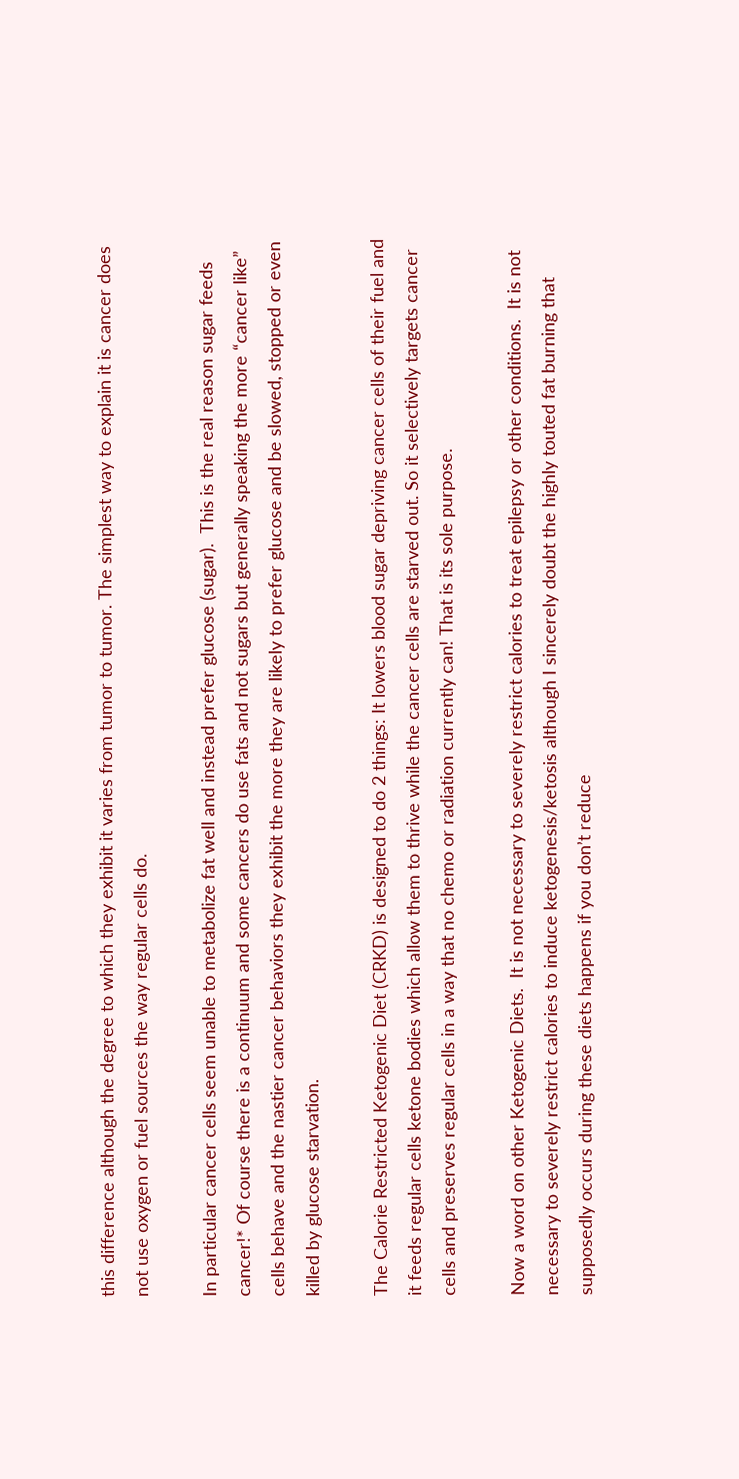this difference although the degree to which they exhibit it varies from tumor to tumor. The simplest way to explain it is cancer does not use oxygen or fuel sources the way regular cells do.

In particular cancer cells seem unable to metabolize fat well and instead prefer glucose (sugar).  This is the real reason sugar feeds cancer!* Of course there is a continuum and some cancers do use fats and not sugars but generally speaking the more “cancer like” cells behave and the nastier cancer behaviors they exhibit the more they are likely to prefer glucose and be slowed, stopped or even killed by glucose starvation.

The Calorie Restricted Ketogenic Diet (CRKD) is designed to do 2 things: It lowers blood sugar depriving cancer cells of their fuel and it feeds regular cells ketone bodies which allow them to thrive while the cancer cells are starved out. So it selectively targets cancer cells and preserves regular cells in a way that no chemo or radiation currently can! That is its sole purpose.

Now a word on other Ketogenic Diets.  It is not necessary to severely restrict calories to treat epilepsy or other conditions.  It is not necessary to severely restrict calories to induce ketogenesis/ketosis although I sincerely doubt the highly touted fat burning that supposedly occurs during these diets happens if you don’t reduce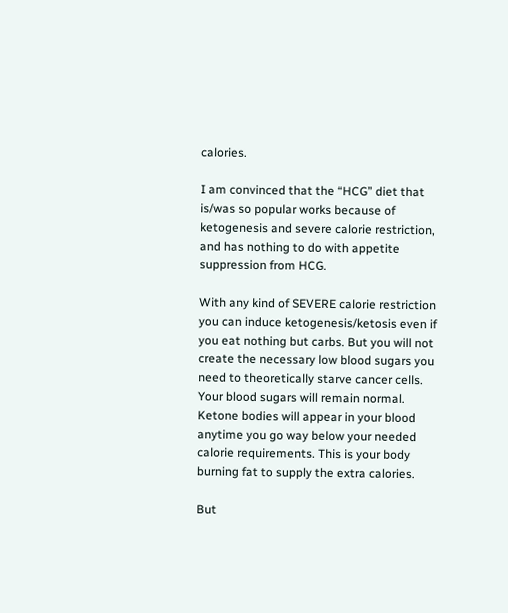calories.

I am convinced that the “HCG” diet that is/was so popular works because of ketogenesis and severe calorie restriction, and has nothing to do with appetite suppression from HCG.

With any kind of SEVERE calorie restriction you can induce ketogenesis/ketosis even if you eat nothing but carbs. But you will not create the necessary low blood sugars you need to theoretically starve cancer cells. Your blood sugars will remain normal. Ketone bodies will appear in your blood anytime you go way below your needed calorie requirements. This is your body burning fat to supply the extra calories.

But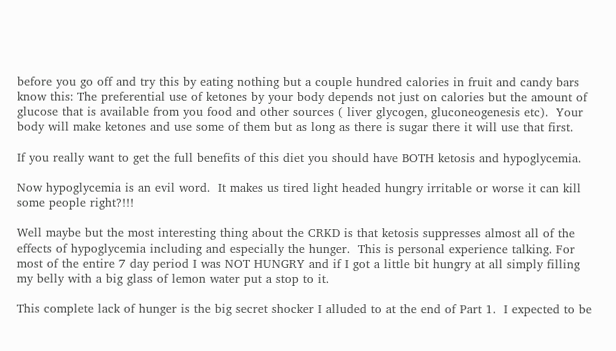before you go off and try this by eating nothing but a couple hundred calories in fruit and candy bars know this: The preferential use of ketones by your body depends not just on calories but the amount of glucose that is available from you food and other sources ( liver glycogen, gluconeogenesis etc).  Your body will make ketones and use some of them but as long as there is sugar there it will use that first.

If you really want to get the full benefits of this diet you should have BOTH ketosis and hypoglycemia.

Now hypoglycemia is an evil word.  It makes us tired light headed hungry irritable or worse it can kill some people right?!!!

Well maybe but the most interesting thing about the CRKD is that ketosis suppresses almost all of the effects of hypoglycemia including and especially the hunger.  This is personal experience talking. For most of the entire 7 day period I was NOT HUNGRY and if I got a little bit hungry at all simply filling my belly with a big glass of lemon water put a stop to it.

This complete lack of hunger is the big secret shocker I alluded to at the end of Part 1.  I expected to be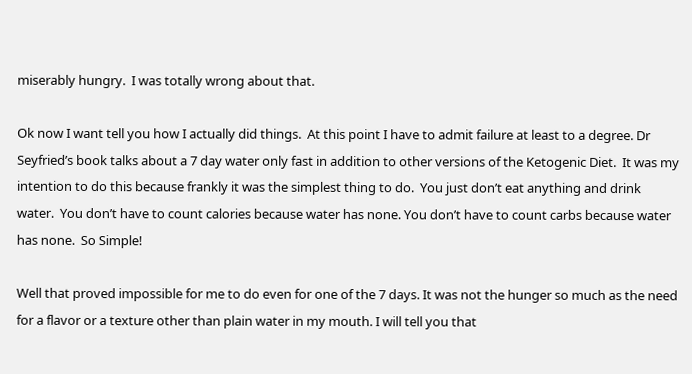miserably hungry.  I was totally wrong about that.

Ok now I want tell you how I actually did things.  At this point I have to admit failure at least to a degree. Dr Seyfried’s book talks about a 7 day water only fast in addition to other versions of the Ketogenic Diet.  It was my intention to do this because frankly it was the simplest thing to do.  You just don’t eat anything and drink water.  You don’t have to count calories because water has none. You don’t have to count carbs because water has none.  So Simple!

Well that proved impossible for me to do even for one of the 7 days. It was not the hunger so much as the need for a flavor or a texture other than plain water in my mouth. I will tell you that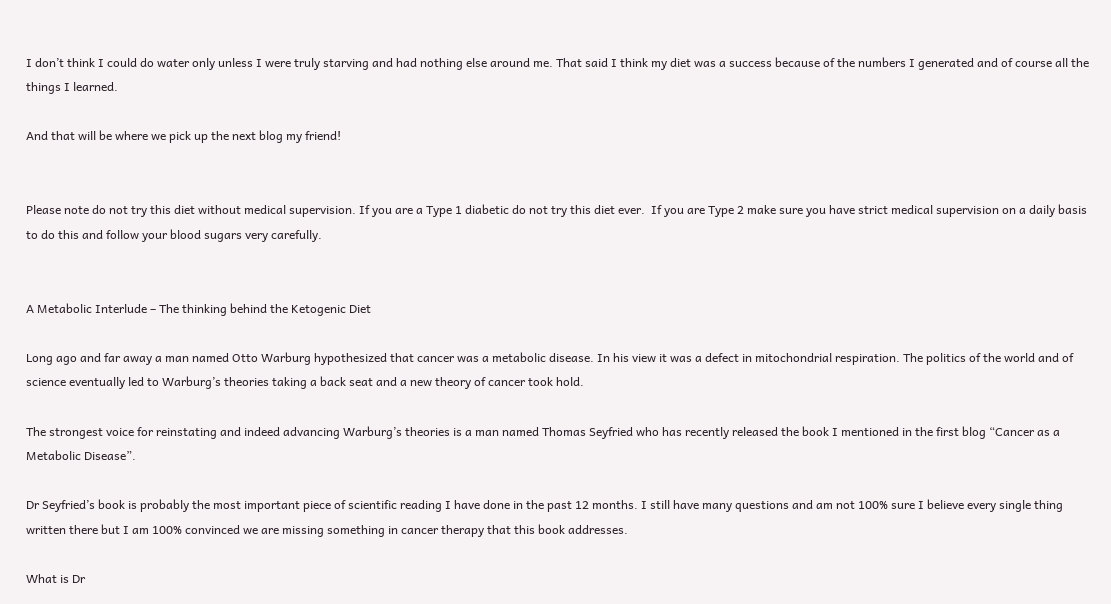I don’t think I could do water only unless I were truly starving and had nothing else around me. That said I think my diet was a success because of the numbers I generated and of course all the things I learned.

And that will be where we pick up the next blog my friend!


Please note do not try this diet without medical supervision. If you are a Type 1 diabetic do not try this diet ever.  If you are Type 2 make sure you have strict medical supervision on a daily basis to do this and follow your blood sugars very carefully.


A Metabolic Interlude – The thinking behind the Ketogenic Diet

Long ago and far away a man named Otto Warburg hypothesized that cancer was a metabolic disease. In his view it was a defect in mitochondrial respiration. The politics of the world and of science eventually led to Warburg’s theories taking a back seat and a new theory of cancer took hold.

The strongest voice for reinstating and indeed advancing Warburg’s theories is a man named Thomas Seyfried who has recently released the book I mentioned in the first blog “Cancer as a Metabolic Disease”.

Dr Seyfried’s book is probably the most important piece of scientific reading I have done in the past 12 months. I still have many questions and am not 100% sure I believe every single thing written there but I am 100% convinced we are missing something in cancer therapy that this book addresses.

What is Dr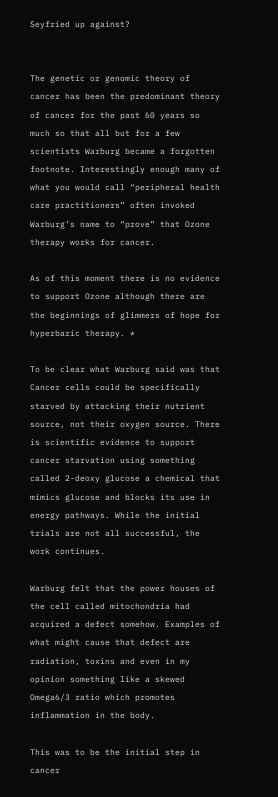Seyfried up against?


The genetic or genomic theory of cancer has been the predominant theory of cancer for the past 60 years so much so that all but for a few scientists Warburg became a forgotten footnote. Interestingly enough many of what you would call “peripheral health care practitioners” often invoked Warburg’s name to “prove” that Ozone therapy works for cancer.

As of this moment there is no evidence to support Ozone although there are the beginnings of glimmers of hope for hyperbaric therapy. *

To be clear what Warburg said was that Cancer cells could be specifically starved by attacking their nutrient source, not their oxygen source. There is scientific evidence to support cancer starvation using something called 2-deoxy glucose a chemical that mimics glucose and blocks its use in energy pathways. While the initial trials are not all successful, the work continues.

Warburg felt that the power houses of the cell called mitochondria had acquired a defect somehow. Examples of what might cause that defect are radiation, toxins and even in my opinion something like a skewed Omega6/3 ratio which promotes inflammation in the body.

This was to be the initial step in cancer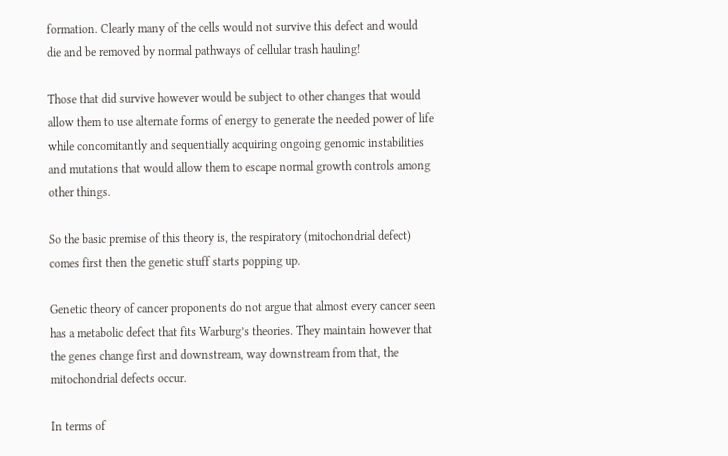formation. Clearly many of the cells would not survive this defect and would die and be removed by normal pathways of cellular trash hauling!

Those that did survive however would be subject to other changes that would allow them to use alternate forms of energy to generate the needed power of life while concomitantly and sequentially acquiring ongoing genomic instabilities and mutations that would allow them to escape normal growth controls among other things.

So the basic premise of this theory is, the respiratory (mitochondrial defect) comes first then the genetic stuff starts popping up.

Genetic theory of cancer proponents do not argue that almost every cancer seen has a metabolic defect that fits Warburg’s theories. They maintain however that the genes change first and downstream, way downstream from that, the mitochondrial defects occur.

In terms of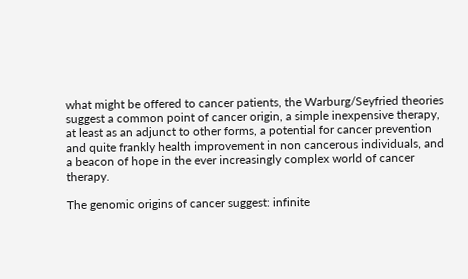what might be offered to cancer patients, the Warburg/Seyfried theories suggest a common point of cancer origin, a simple inexpensive therapy, at least as an adjunct to other forms, a potential for cancer prevention and quite frankly health improvement in non cancerous individuals, and a beacon of hope in the ever increasingly complex world of cancer therapy.

The genomic origins of cancer suggest: infinite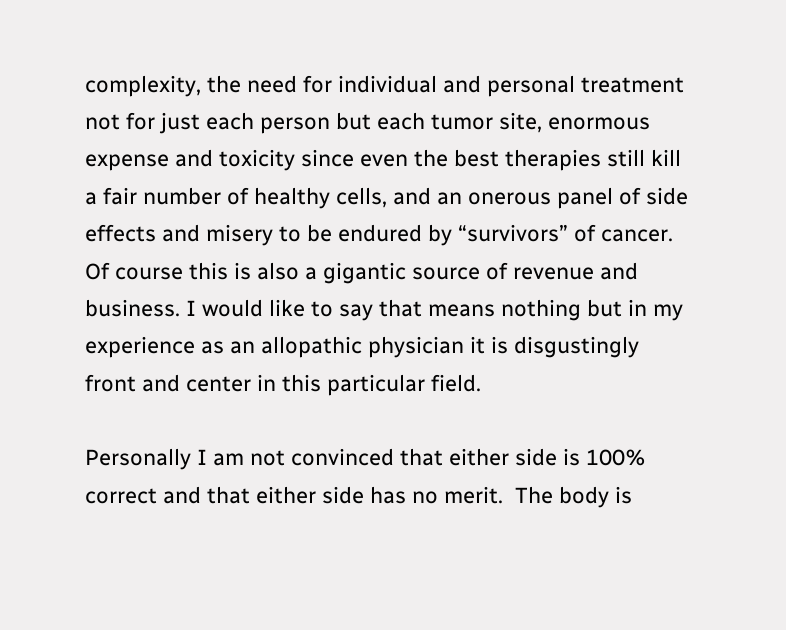complexity, the need for individual and personal treatment not for just each person but each tumor site, enormous expense and toxicity since even the best therapies still kill a fair number of healthy cells, and an onerous panel of side effects and misery to be endured by “survivors” of cancer. Of course this is also a gigantic source of revenue and business. I would like to say that means nothing but in my experience as an allopathic physician it is disgustingly front and center in this particular field.

Personally I am not convinced that either side is 100% correct and that either side has no merit.  The body is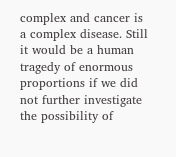complex and cancer is a complex disease. Still it would be a human tragedy of enormous proportions if we did not further investigate the possibility of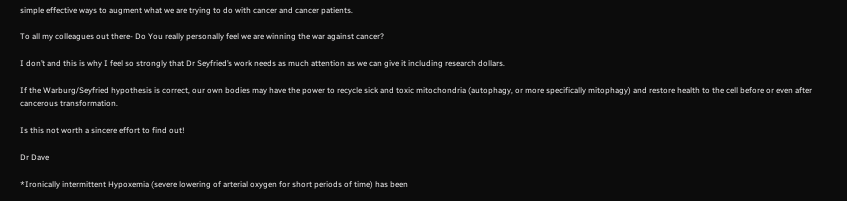simple effective ways to augment what we are trying to do with cancer and cancer patients.

To all my colleagues out there- Do You really personally feel we are winning the war against cancer?

I don’t and this is why I feel so strongly that Dr Seyfried’s work needs as much attention as we can give it including research dollars.

If the Warburg/Seyfried hypothesis is correct, our own bodies may have the power to recycle sick and toxic mitochondria (autophagy, or more specifically mitophagy) and restore health to the cell before or even after cancerous transformation.

Is this not worth a sincere effort to find out!

Dr Dave

*Ironically intermittent Hypoxemia (severe lowering of arterial oxygen for short periods of time) has been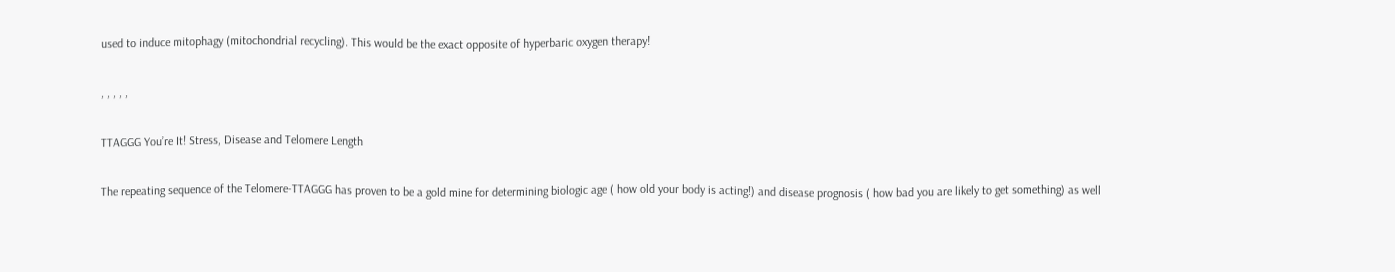used to induce mitophagy (mitochondrial recycling). This would be the exact opposite of hyperbaric oxygen therapy!

, , , , ,

TTAGGG You’re It! Stress, Disease and Telomere Length

The repeating sequence of the Telomere-TTAGGG has proven to be a gold mine for determining biologic age ( how old your body is acting!) and disease prognosis ( how bad you are likely to get something) as well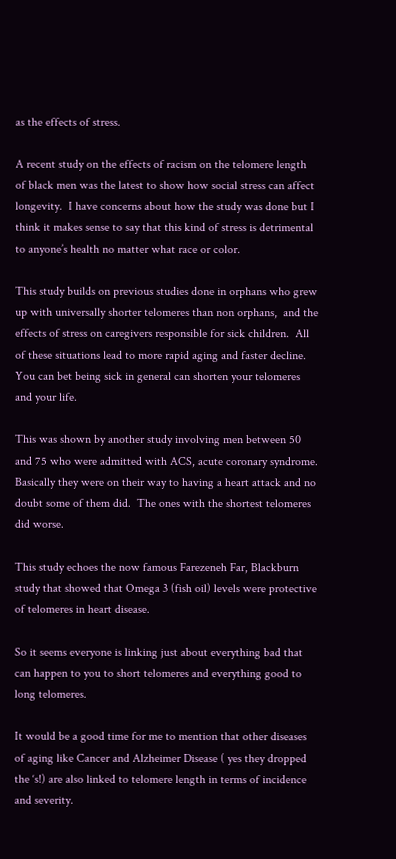as the effects of stress.

A recent study on the effects of racism on the telomere length of black men was the latest to show how social stress can affect longevity.  I have concerns about how the study was done but I think it makes sense to say that this kind of stress is detrimental to anyone’s health no matter what race or color.

This study builds on previous studies done in orphans who grew up with universally shorter telomeres than non orphans,  and the effects of stress on caregivers responsible for sick children.  All of these situations lead to more rapid aging and faster decline.  You can bet being sick in general can shorten your telomeres and your life.

This was shown by another study involving men between 50 and 75 who were admitted with ACS, acute coronary syndrome. Basically they were on their way to having a heart attack and no doubt some of them did.  The ones with the shortest telomeres did worse.

This study echoes the now famous Farezeneh Far, Blackburn study that showed that Omega 3 (fish oil) levels were protective of telomeres in heart disease.

So it seems everyone is linking just about everything bad that can happen to you to short telomeres and everything good to long telomeres.

It would be a good time for me to mention that other diseases of aging like Cancer and Alzheimer Disease ( yes they dropped the ‘s!) are also linked to telomere length in terms of incidence and severity.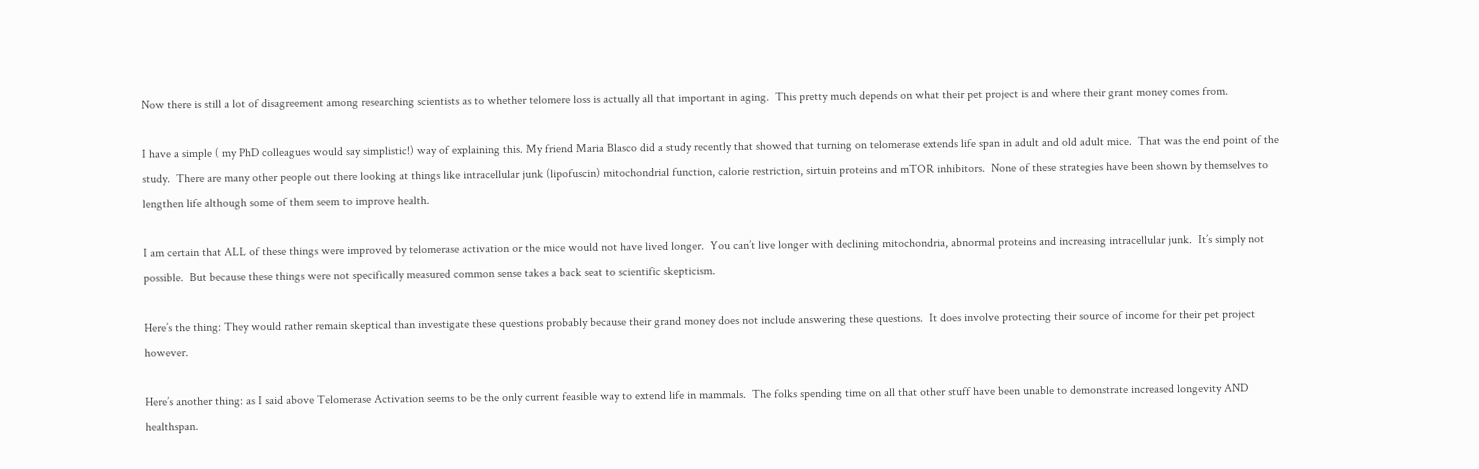Now there is still a lot of disagreement among researching scientists as to whether telomere loss is actually all that important in aging.  This pretty much depends on what their pet project is and where their grant money comes from.

I have a simple ( my PhD colleagues would say simplistic!) way of explaining this. My friend Maria Blasco did a study recently that showed that turning on telomerase extends life span in adult and old adult mice.  That was the end point of the study.  There are many other people out there looking at things like intracellular junk (lipofuscin) mitochondrial function, calorie restriction, sirtuin proteins and mTOR inhibitors.  None of these strategies have been shown by themselves to lengthen life although some of them seem to improve health.

I am certain that ALL of these things were improved by telomerase activation or the mice would not have lived longer.  You can’t live longer with declining mitochondria, abnormal proteins and increasing intracellular junk.  It’s simply not possible.  But because these things were not specifically measured common sense takes a back seat to scientific skepticism.

Here’s the thing: They would rather remain skeptical than investigate these questions probably because their grand money does not include answering these questions.  It does involve protecting their source of income for their pet project however.

Here’s another thing: as I said above Telomerase Activation seems to be the only current feasible way to extend life in mammals.  The folks spending time on all that other stuff have been unable to demonstrate increased longevity AND healthspan.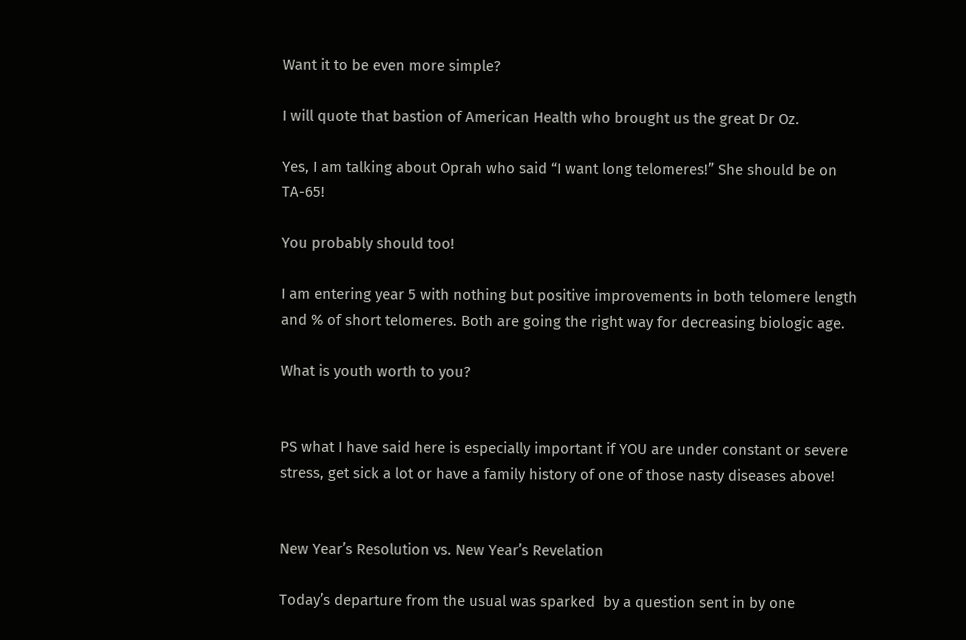Want it to be even more simple?

I will quote that bastion of American Health who brought us the great Dr Oz.

Yes, I am talking about Oprah who said “I want long telomeres!” She should be on TA-65!

You probably should too!

I am entering year 5 with nothing but positive improvements in both telomere length and % of short telomeres. Both are going the right way for decreasing biologic age.

What is youth worth to you?


PS what I have said here is especially important if YOU are under constant or severe stress, get sick a lot or have a family history of one of those nasty diseases above!


New Year’s Resolution vs. New Year’s Revelation

Today’s departure from the usual was sparked  by a question sent in by one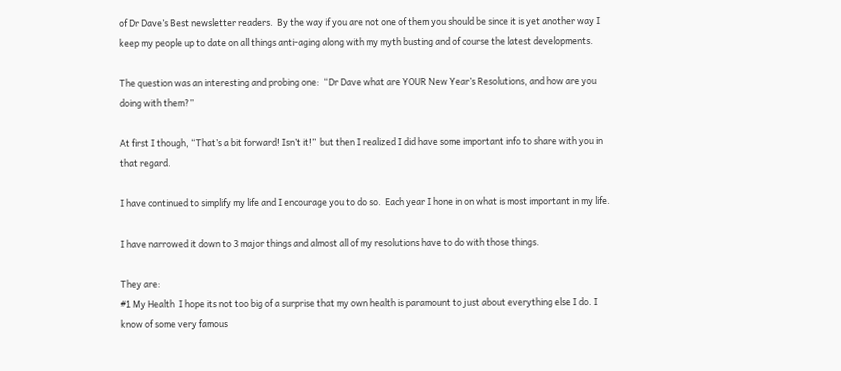of Dr Dave’s Best newsletter readers.  By the way if you are not one of them you should be since it is yet another way I keep my people up to date on all things anti-aging along with my myth busting and of course the latest developments.

The question was an interesting and probing one:  “Dr Dave what are YOUR New Year’s Resolutions, and how are you doing with them?”

At first I though, “That’s a bit forward! Isn’t it!”  but then I realized I did have some important info to share with you in that regard.

I have continued to simplify my life and I encourage you to do so.  Each year I hone in on what is most important in my life.

I have narrowed it down to 3 major things and almost all of my resolutions have to do with those things.

They are:
#1 My Health  I hope its not too big of a surprise that my own health is paramount to just about everything else I do. I know of some very famous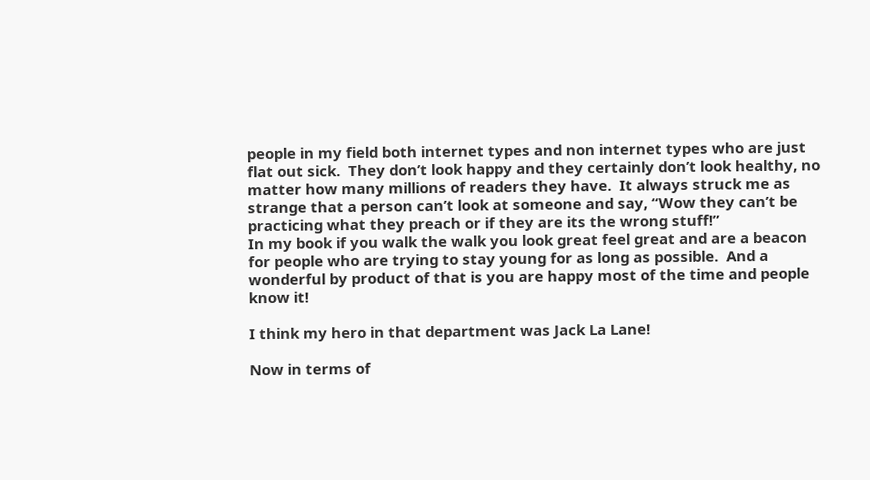people in my field both internet types and non internet types who are just flat out sick.  They don’t look happy and they certainly don’t look healthy, no matter how many millions of readers they have.  It always struck me as strange that a person can’t look at someone and say, “Wow they can’t be practicing what they preach or if they are its the wrong stuff!”
In my book if you walk the walk you look great feel great and are a beacon for people who are trying to stay young for as long as possible.  And a wonderful by product of that is you are happy most of the time and people know it!

I think my hero in that department was Jack La Lane!

Now in terms of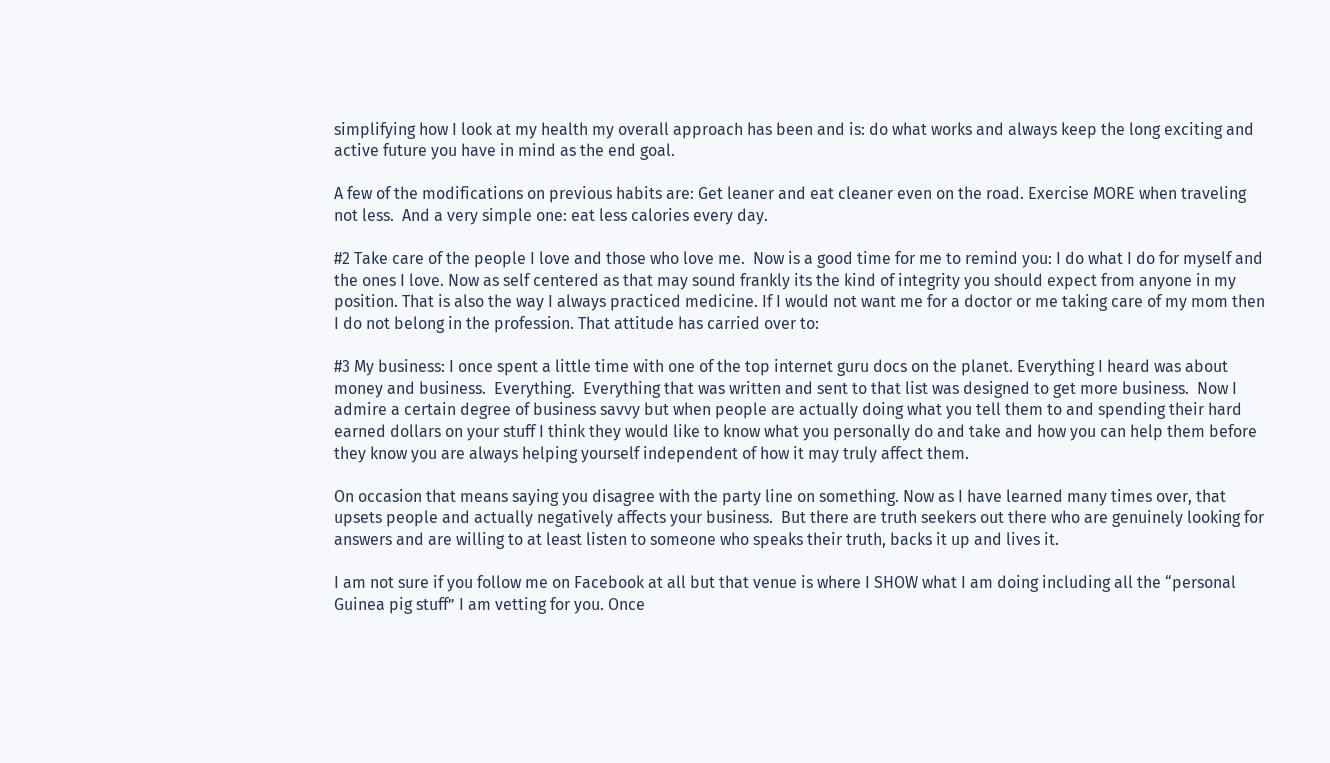simplifying how I look at my health my overall approach has been and is: do what works and always keep the long exciting and active future you have in mind as the end goal.

A few of the modifications on previous habits are: Get leaner and eat cleaner even on the road. Exercise MORE when traveling not less.  And a very simple one: eat less calories every day.

#2 Take care of the people I love and those who love me.  Now is a good time for me to remind you: I do what I do for myself and the ones I love. Now as self centered as that may sound frankly its the kind of integrity you should expect from anyone in my position. That is also the way I always practiced medicine. If I would not want me for a doctor or me taking care of my mom then I do not belong in the profession. That attitude has carried over to:

#3 My business: I once spent a little time with one of the top internet guru docs on the planet. Everything I heard was about money and business.  Everything.  Everything that was written and sent to that list was designed to get more business.  Now I admire a certain degree of business savvy but when people are actually doing what you tell them to and spending their hard earned dollars on your stuff I think they would like to know what you personally do and take and how you can help them before they know you are always helping yourself independent of how it may truly affect them.

On occasion that means saying you disagree with the party line on something. Now as I have learned many times over, that upsets people and actually negatively affects your business.  But there are truth seekers out there who are genuinely looking for answers and are willing to at least listen to someone who speaks their truth, backs it up and lives it.

I am not sure if you follow me on Facebook at all but that venue is where I SHOW what I am doing including all the “personal Guinea pig stuff” I am vetting for you. Once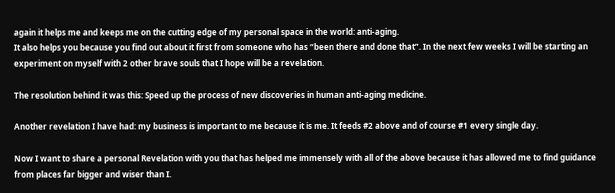again it helps me and keeps me on the cutting edge of my personal space in the world: anti-aging.
It also helps you because you find out about it first from someone who has “been there and done that”. In the next few weeks I will be starting an experiment on myself with 2 other brave souls that I hope will be a revelation.

The resolution behind it was this: Speed up the process of new discoveries in human anti-aging medicine.

Another revelation I have had: my business is important to me because it is me. It feeds #2 above and of course #1 every single day.

Now I want to share a personal Revelation with you that has helped me immensely with all of the above because it has allowed me to find guidance from places far bigger and wiser than I.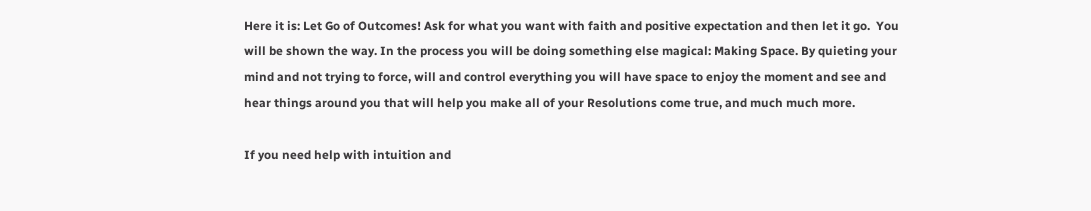Here it is: Let Go of Outcomes! Ask for what you want with faith and positive expectation and then let it go.  You will be shown the way. In the process you will be doing something else magical: Making Space. By quieting your mind and not trying to force, will and control everything you will have space to enjoy the moment and see and hear things around you that will help you make all of your Resolutions come true, and much much more.

If you need help with intuition and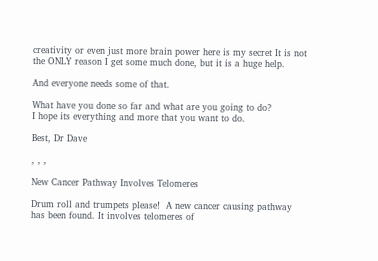creativity or even just more brain power here is my secret It is not the ONLY reason I get some much done, but it is a huge help.

And everyone needs some of that.

What have you done so far and what are you going to do?
I hope its everything and more that you want to do.

Best, Dr Dave

, , ,

New Cancer Pathway Involves Telomeres

Drum roll and trumpets please!  A new cancer causing pathway has been found. It involves telomeres of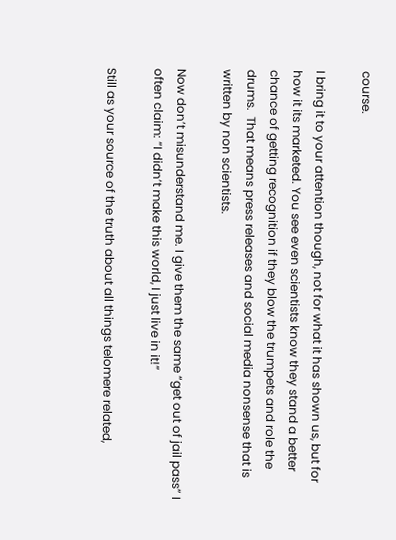course.

I bring it to your attention though, not for what it has shown us, but for how it its marketed. You see even scientists know they stand a better chance of getting recognition if they blow the trumpets and role the drums.  That means press releases and social media nonsense that is written by non scientists.

Now don’t misunderstand me. I give them the same “get out of jail pass” I often claim: “I didn’t make this world, I just live in it!”

Still as your source of the truth about all things telomere related,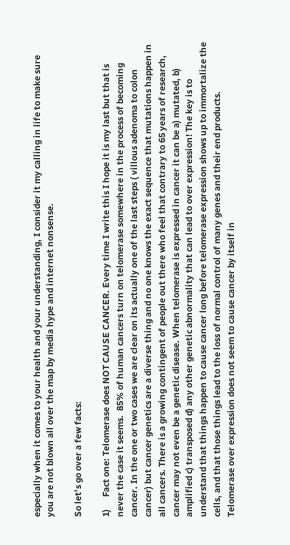especially when it comes to your health and your understanding, I consider it my calling in life to make sure you are not blown all over the map by media hype and internet nonsense.

So let’s go over a few facts:

1)      Fact one: Telomerase does NOT CAUSE CANCER. Every time I write this I hope it is my last but that is never the case it seems.  85% of human cancers turn on telomerase somewhere in the process of becoming cancer. In the one or two cases we are clear on its actually one of the last steps ( villous adenoma to colon cancer) but cancer genetics are a diverse thing and no one knows the exact sequence that mutations happen in all cancers. There is a growing contingent of people out there who feel that contrary to 65 years of research, cancer may not even be a genetic disease. When telomerase is expressed in cancer it can be a) mutated, b) amplified c) transposed d) any other genetic abnormality that can lead to over expression! The key is to understand that things happen to cause cancer long before telomerase expression shows up to immortalize the cells, and that those things lead to the loss of normal control of many genes and their end products. Telomerase over expression does not seem to cause cancer by itself in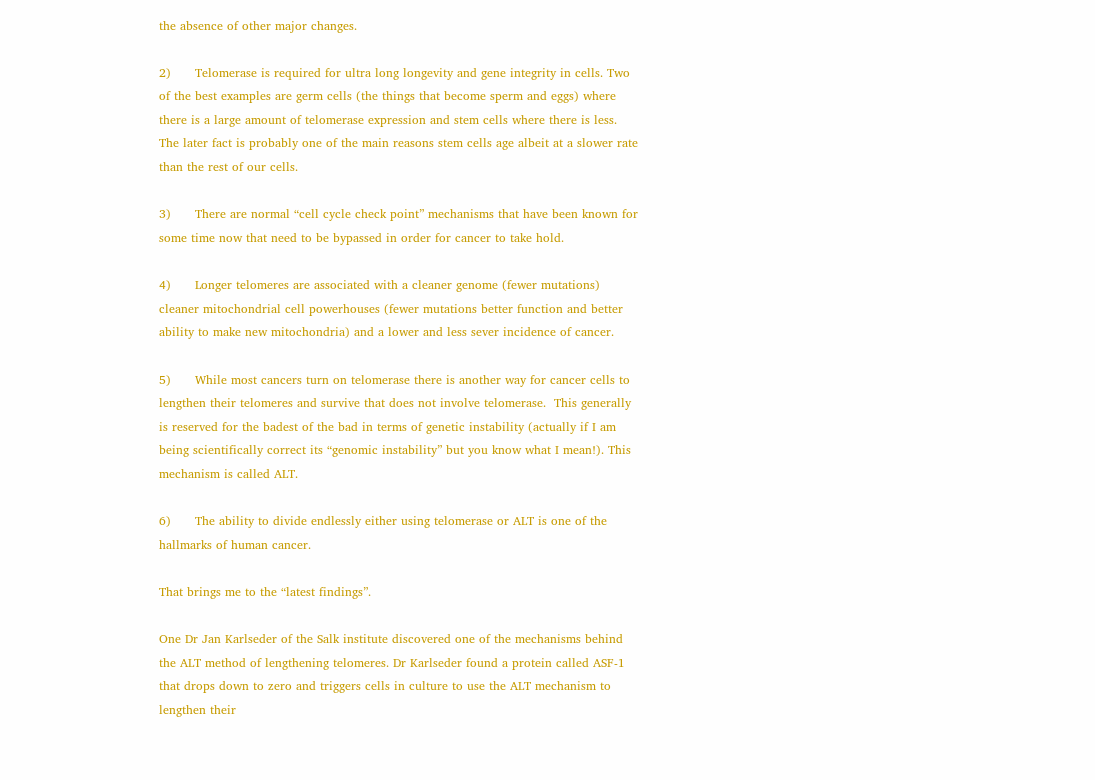the absence of other major changes.

2)      Telomerase is required for ultra long longevity and gene integrity in cells. Two of the best examples are germ cells (the things that become sperm and eggs) where there is a large amount of telomerase expression and stem cells where there is less. The later fact is probably one of the main reasons stem cells age albeit at a slower rate than the rest of our cells.

3)      There are normal “cell cycle check point” mechanisms that have been known for some time now that need to be bypassed in order for cancer to take hold.

4)      Longer telomeres are associated with a cleaner genome (fewer mutations) cleaner mitochondrial cell powerhouses (fewer mutations better function and better ability to make new mitochondria) and a lower and less sever incidence of cancer.

5)      While most cancers turn on telomerase there is another way for cancer cells to lengthen their telomeres and survive that does not involve telomerase.  This generally is reserved for the badest of the bad in terms of genetic instability (actually if I am being scientifically correct its “genomic instability” but you know what I mean!). This mechanism is called ALT.

6)      The ability to divide endlessly either using telomerase or ALT is one of the hallmarks of human cancer.

That brings me to the “latest findings”.

One Dr Jan Karlseder of the Salk institute discovered one of the mechanisms behind the ALT method of lengthening telomeres. Dr Karlseder found a protein called ASF-1 that drops down to zero and triggers cells in culture to use the ALT mechanism to lengthen their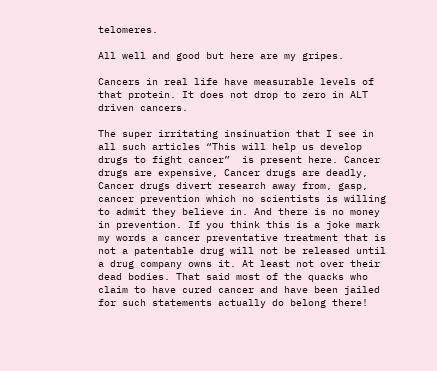telomeres.

All well and good but here are my gripes.

Cancers in real life have measurable levels of that protein. It does not drop to zero in ALT driven cancers.

The super irritating insinuation that I see in all such articles “This will help us develop drugs to fight cancer”  is present here. Cancer drugs are expensive, Cancer drugs are deadly, Cancer drugs divert research away from, gasp, cancer prevention which no scientists is willing to admit they believe in. And there is no money in prevention. If you think this is a joke mark my words a cancer preventative treatment that is not a patentable drug will not be released until a drug company owns it. At least not over their dead bodies. That said most of the quacks who claim to have cured cancer and have been jailed for such statements actually do belong there!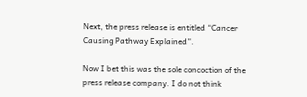Next, the press release is entitled “Cancer Causing Pathway Explained”.

Now I bet this was the sole concoction of the press release company. I do not think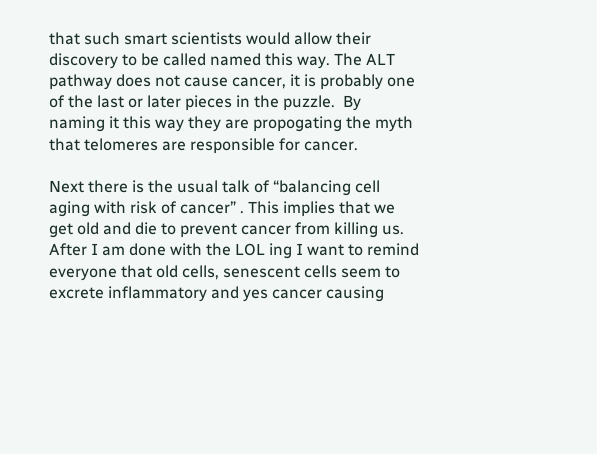that such smart scientists would allow their discovery to be called named this way. The ALT pathway does not cause cancer, it is probably one of the last or later pieces in the puzzle.  By naming it this way they are propogating the myth that telomeres are responsible for cancer.

Next there is the usual talk of “balancing cell aging with risk of cancer” . This implies that we get old and die to prevent cancer from killing us. After I am done with the LOL ing I want to remind everyone that old cells, senescent cells seem to excrete inflammatory and yes cancer causing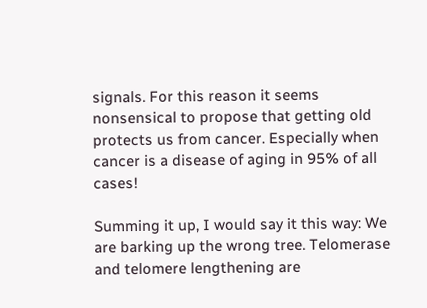signals. For this reason it seems nonsensical to propose that getting old protects us from cancer. Especially when cancer is a disease of aging in 95% of all cases!

Summing it up, I would say it this way: We are barking up the wrong tree. Telomerase and telomere lengthening are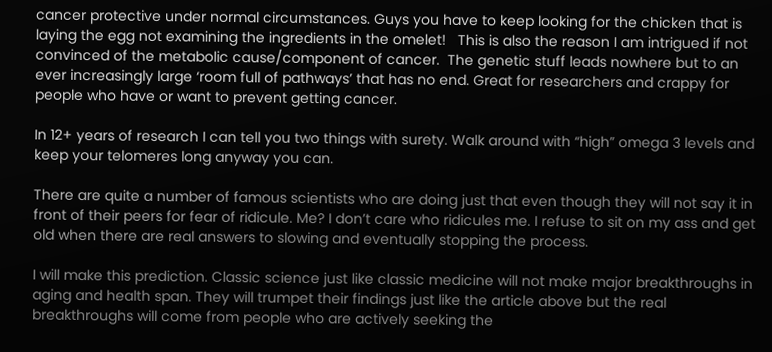cancer protective under normal circumstances. Guys you have to keep looking for the chicken that is laying the egg not examining the ingredients in the omelet!   This is also the reason I am intrigued if not convinced of the metabolic cause/component of cancer.  The genetic stuff leads nowhere but to an ever increasingly large ‘room full of pathways’ that has no end. Great for researchers and crappy for people who have or want to prevent getting cancer.

In 12+ years of research I can tell you two things with surety. Walk around with “high” omega 3 levels and keep your telomeres long anyway you can.

There are quite a number of famous scientists who are doing just that even though they will not say it in front of their peers for fear of ridicule. Me? I don’t care who ridicules me. I refuse to sit on my ass and get old when there are real answers to slowing and eventually stopping the process.

I will make this prediction. Classic science just like classic medicine will not make major breakthroughs in aging and health span. They will trumpet their findings just like the article above but the real breakthroughs will come from people who are actively seeking the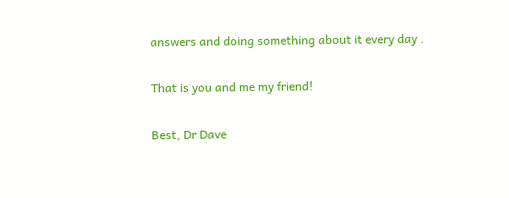answers and doing something about it every day .

That is you and me my friend!

Best, Dr Dave